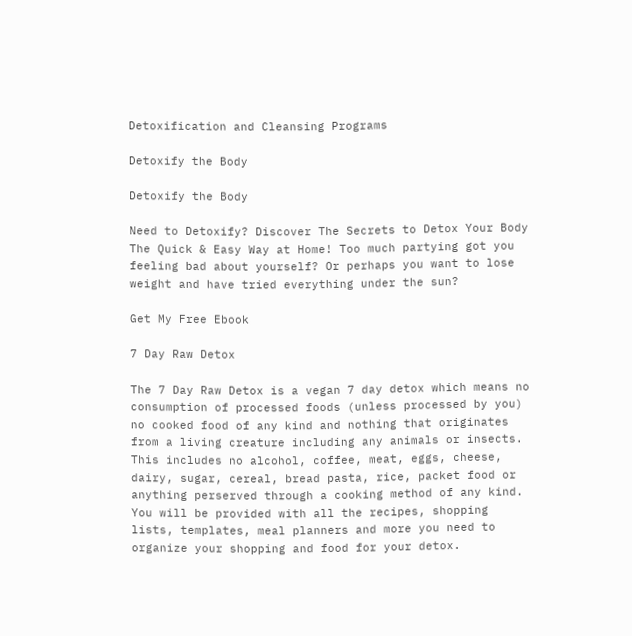Detoxification and Cleansing Programs

Detoxify the Body

Detoxify the Body

Need to Detoxify? Discover The Secrets to Detox Your Body The Quick & Easy Way at Home! Too much partying got you feeling bad about yourself? Or perhaps you want to lose weight and have tried everything under the sun?

Get My Free Ebook

7 Day Raw Detox

The 7 Day Raw Detox is a vegan 7 day detox which means no consumption of processed foods (unless processed by you) no cooked food of any kind and nothing that originates from a living creature including any animals or insects. This includes no alcohol, coffee, meat, eggs, cheese, dairy, sugar, cereal, bread pasta, rice, packet food or anything perserved through a cooking method of any kind. You will be provided with all the recipes, shopping lists, templates, meal planners and more you need to organize your shopping and food for your detox.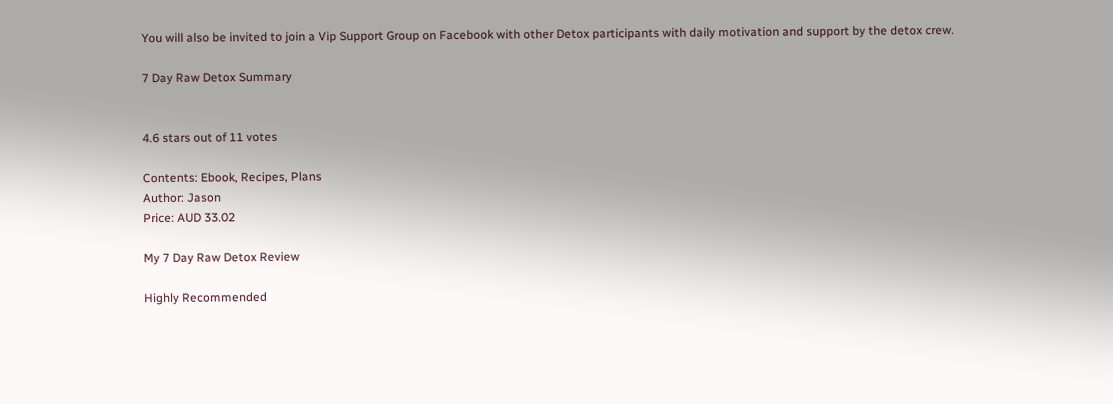You will also be invited to join a Vip Support Group on Facebook with other Detox participants with daily motivation and support by the detox crew.

7 Day Raw Detox Summary


4.6 stars out of 11 votes

Contents: Ebook, Recipes, Plans
Author: Jason
Price: AUD 33.02

My 7 Day Raw Detox Review

Highly Recommended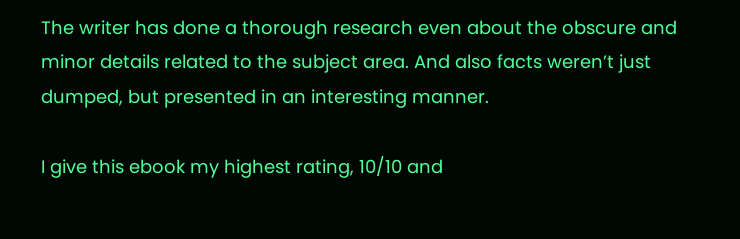The writer has done a thorough research even about the obscure and minor details related to the subject area. And also facts weren’t just dumped, but presented in an interesting manner.

I give this ebook my highest rating, 10/10 and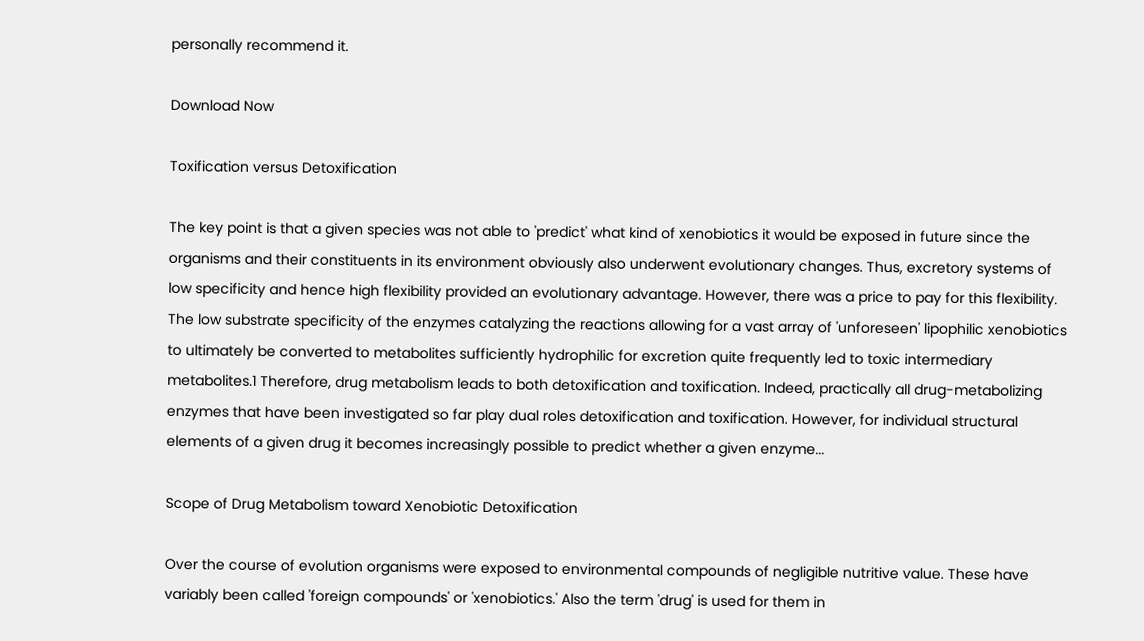personally recommend it.

Download Now

Toxification versus Detoxification

The key point is that a given species was not able to 'predict' what kind of xenobiotics it would be exposed in future since the organisms and their constituents in its environment obviously also underwent evolutionary changes. Thus, excretory systems of low specificity and hence high flexibility provided an evolutionary advantage. However, there was a price to pay for this flexibility. The low substrate specificity of the enzymes catalyzing the reactions allowing for a vast array of 'unforeseen' lipophilic xenobiotics to ultimately be converted to metabolites sufficiently hydrophilic for excretion quite frequently led to toxic intermediary metabolites.1 Therefore, drug metabolism leads to both detoxification and toxification. Indeed, practically all drug-metabolizing enzymes that have been investigated so far play dual roles detoxification and toxification. However, for individual structural elements of a given drug it becomes increasingly possible to predict whether a given enzyme...

Scope of Drug Metabolism toward Xenobiotic Detoxification

Over the course of evolution organisms were exposed to environmental compounds of negligible nutritive value. These have variably been called 'foreign compounds' or 'xenobiotics.' Also the term 'drug' is used for them in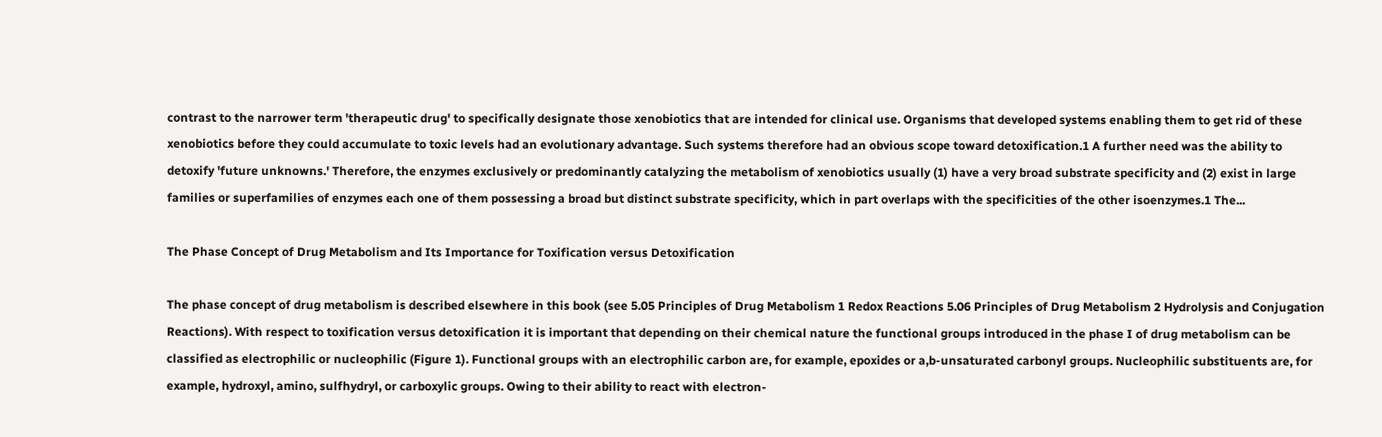contrast to the narrower term 'therapeutic drug' to specifically designate those xenobiotics that are intended for clinical use. Organisms that developed systems enabling them to get rid of these xenobiotics before they could accumulate to toxic levels had an evolutionary advantage. Such systems therefore had an obvious scope toward detoxification.1 A further need was the ability to detoxify 'future unknowns.' Therefore, the enzymes exclusively or predominantly catalyzing the metabolism of xenobiotics usually (1) have a very broad substrate specificity and (2) exist in large families or superfamilies of enzymes each one of them possessing a broad but distinct substrate specificity, which in part overlaps with the specificities of the other isoenzymes.1 The...

The Phase Concept of Drug Metabolism and Its Importance for Toxification versus Detoxification

The phase concept of drug metabolism is described elsewhere in this book (see 5.05 Principles of Drug Metabolism 1 Redox Reactions 5.06 Principles of Drug Metabolism 2 Hydrolysis and Conjugation Reactions). With respect to toxification versus detoxification it is important that depending on their chemical nature the functional groups introduced in the phase I of drug metabolism can be classified as electrophilic or nucleophilic (Figure 1). Functional groups with an electrophilic carbon are, for example, epoxides or a,b-unsaturated carbonyl groups. Nucleophilic substituents are, for example, hydroxyl, amino, sulfhydryl, or carboxylic groups. Owing to their ability to react with electron-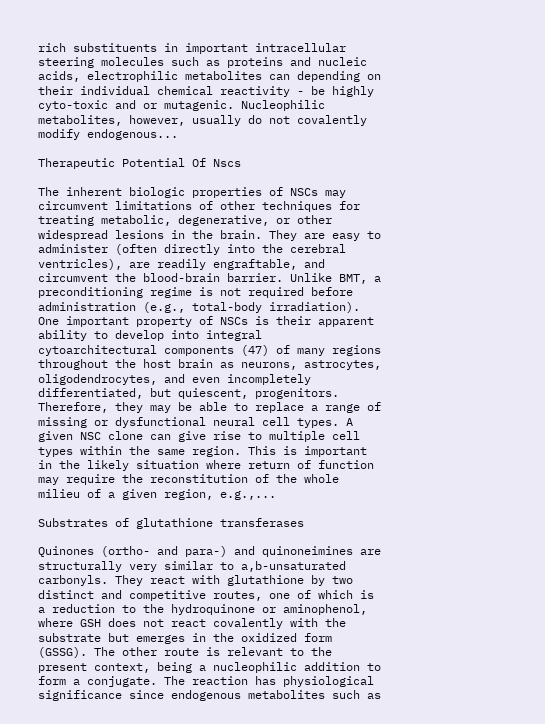rich substituents in important intracellular steering molecules such as proteins and nucleic acids, electrophilic metabolites can depending on their individual chemical reactivity - be highly cyto-toxic and or mutagenic. Nucleophilic metabolites, however, usually do not covalently modify endogenous...

Therapeutic Potential Of Nscs

The inherent biologic properties of NSCs may circumvent limitations of other techniques for treating metabolic, degenerative, or other widespread lesions in the brain. They are easy to administer (often directly into the cerebral ventricles), are readily engraftable, and circumvent the blood-brain barrier. Unlike BMT, a preconditioning regime is not required before administration (e.g., total-body irradiation). One important property of NSCs is their apparent ability to develop into integral cytoarchitectural components (47) of many regions throughout the host brain as neurons, astrocytes, oligodendrocytes, and even incompletely differentiated, but quiescent, progenitors. Therefore, they may be able to replace a range of missing or dysfunctional neural cell types. A given NSC clone can give rise to multiple cell types within the same region. This is important in the likely situation where return of function may require the reconstitution of the whole milieu of a given region, e.g.,...

Substrates of glutathione transferases

Quinones (ortho- and para-) and quinoneimines are structurally very similar to a,b-unsaturated carbonyls. They react with glutathione by two distinct and competitive routes, one of which is a reduction to the hydroquinone or aminophenol, where GSH does not react covalently with the substrate but emerges in the oxidized form (GSSG). The other route is relevant to the present context, being a nucleophilic addition to form a conjugate. The reaction has physiological significance since endogenous metabolites such as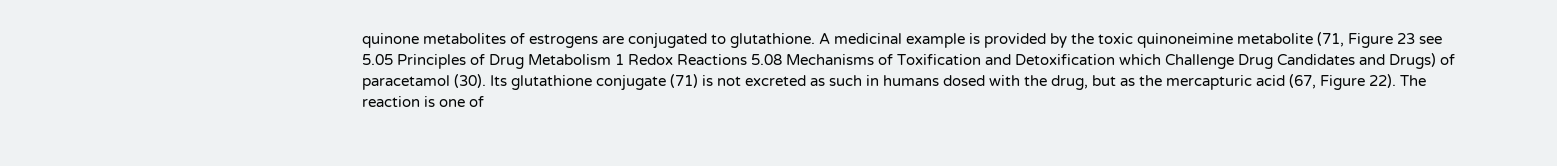quinone metabolites of estrogens are conjugated to glutathione. A medicinal example is provided by the toxic quinoneimine metabolite (71, Figure 23 see 5.05 Principles of Drug Metabolism 1 Redox Reactions 5.08 Mechanisms of Toxification and Detoxification which Challenge Drug Candidates and Drugs) of paracetamol (30). Its glutathione conjugate (71) is not excreted as such in humans dosed with the drug, but as the mercapturic acid (67, Figure 22). The reaction is one of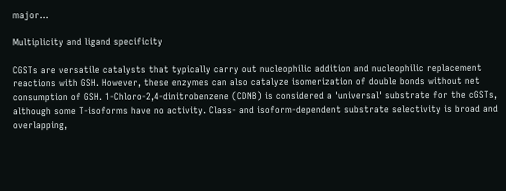major...

Multiplicity and ligand specificity

CGSTs are versatile catalysts that typically carry out nucleophilic addition and nucleophilic replacement reactions with GSH. However, these enzymes can also catalyze isomerization of double bonds without net consumption of GSH. 1-Chloro-2,4-dinitrobenzene (CDNB) is considered a 'universal' substrate for the cGSTs, although some T-isoforms have no activity. Class- and isoform-dependent substrate selectivity is broad and overlapping,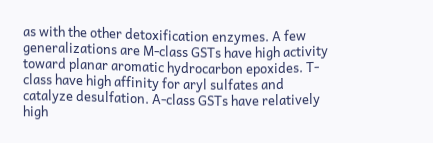as with the other detoxification enzymes. A few generalizations are M-class GSTs have high activity toward planar aromatic hydrocarbon epoxides. T-class have high affinity for aryl sulfates and catalyze desulfation. A-class GSTs have relatively high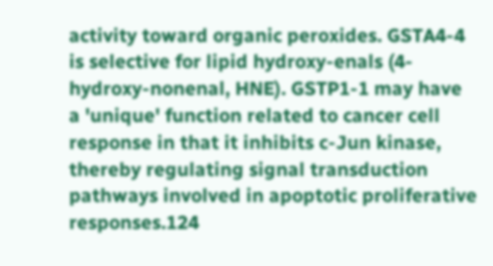activity toward organic peroxides. GSTA4-4 is selective for lipid hydroxy-enals (4-hydroxy-nonenal, HNE). GSTP1-1 may have a 'unique' function related to cancer cell response in that it inhibits c-Jun kinase, thereby regulating signal transduction pathways involved in apoptotic proliferative responses.124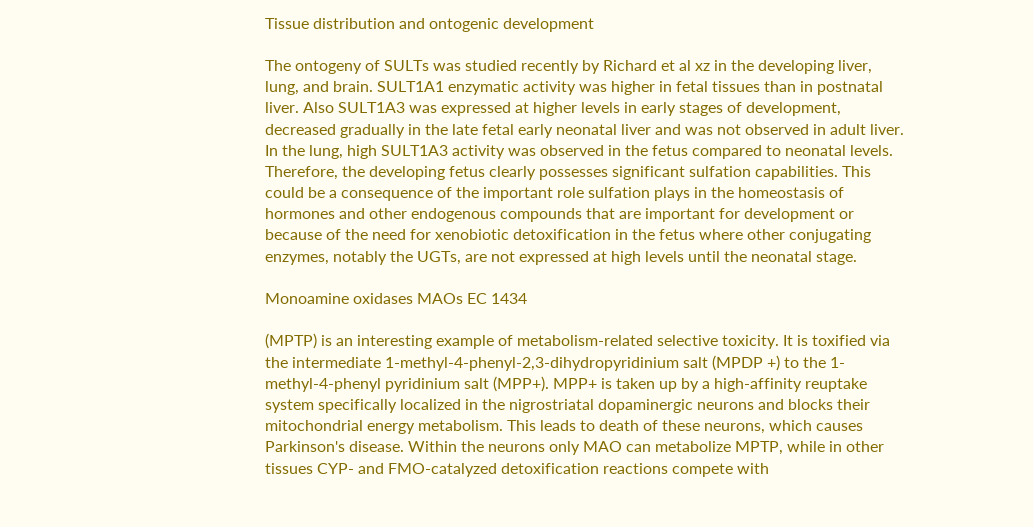Tissue distribution and ontogenic development

The ontogeny of SULTs was studied recently by Richard et al xz in the developing liver, lung, and brain. SULT1A1 enzymatic activity was higher in fetal tissues than in postnatal liver. Also SULT1A3 was expressed at higher levels in early stages of development, decreased gradually in the late fetal early neonatal liver and was not observed in adult liver. In the lung, high SULT1A3 activity was observed in the fetus compared to neonatal levels. Therefore, the developing fetus clearly possesses significant sulfation capabilities. This could be a consequence of the important role sulfation plays in the homeostasis of hormones and other endogenous compounds that are important for development or because of the need for xenobiotic detoxification in the fetus where other conjugating enzymes, notably the UGTs, are not expressed at high levels until the neonatal stage.

Monoamine oxidases MAOs EC 1434

(MPTP) is an interesting example of metabolism-related selective toxicity. It is toxified via the intermediate 1-methyl-4-phenyl-2,3-dihydropyridinium salt (MPDP +) to the 1-methyl-4-phenyl pyridinium salt (MPP+). MPP+ is taken up by a high-affinity reuptake system specifically localized in the nigrostriatal dopaminergic neurons and blocks their mitochondrial energy metabolism. This leads to death of these neurons, which causes Parkinson's disease. Within the neurons only MAO can metabolize MPTP, while in other tissues CYP- and FMO-catalyzed detoxification reactions compete with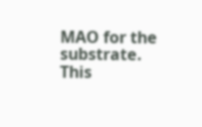MAO for the substrate. This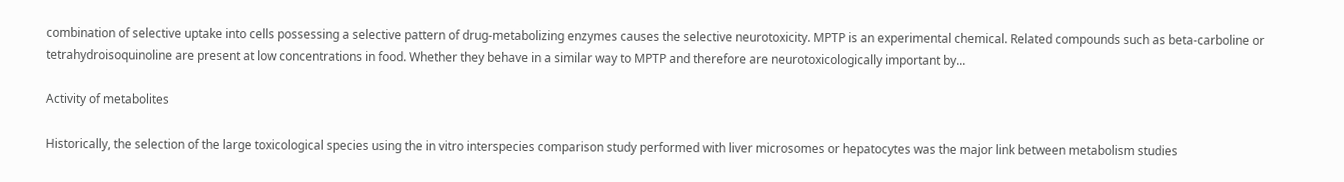combination of selective uptake into cells possessing a selective pattern of drug-metabolizing enzymes causes the selective neurotoxicity. MPTP is an experimental chemical. Related compounds such as beta-carboline or tetrahydroisoquinoline are present at low concentrations in food. Whether they behave in a similar way to MPTP and therefore are neurotoxicologically important by...

Activity of metabolites

Historically, the selection of the large toxicological species using the in vitro interspecies comparison study performed with liver microsomes or hepatocytes was the major link between metabolism studies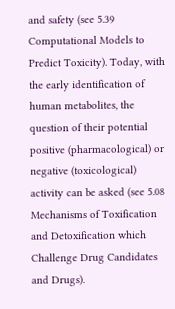and safety (see 5.39 Computational Models to Predict Toxicity). Today, with the early identification of human metabolites, the question of their potential positive (pharmacological) or negative (toxicological) activity can be asked (see 5.08 Mechanisms of Toxification and Detoxification which Challenge Drug Candidates and Drugs).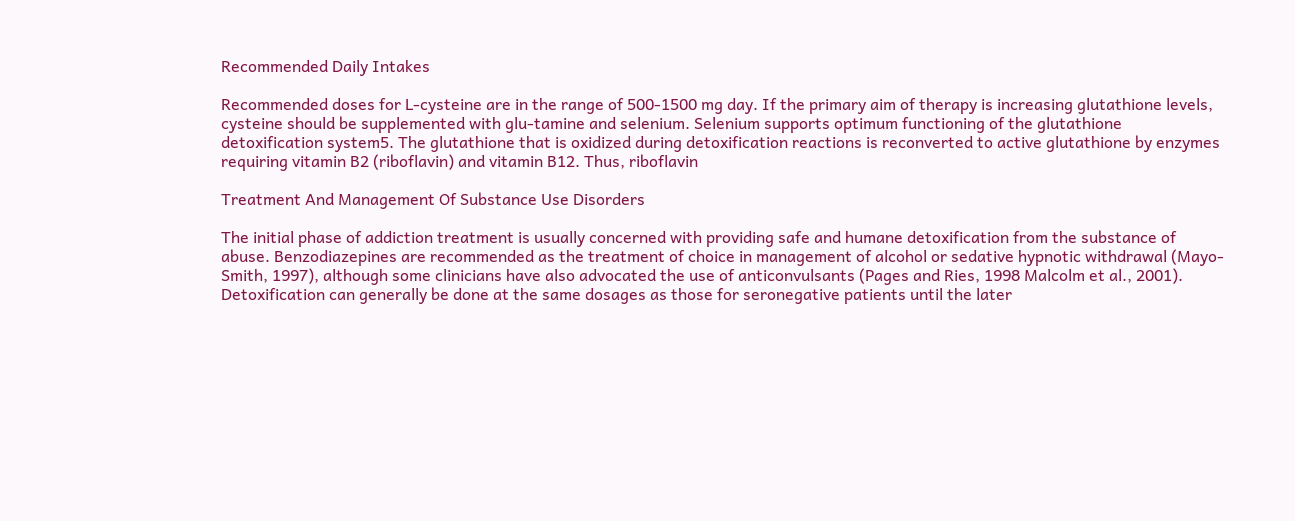Recommended Daily Intakes

Recommended doses for L-cysteine are in the range of 500-1500 mg day. If the primary aim of therapy is increasing glutathione levels, cysteine should be supplemented with glu-tamine and selenium. Selenium supports optimum functioning of the glutathione detoxification system5. The glutathione that is oxidized during detoxification reactions is reconverted to active glutathione by enzymes requiring vitamin B2 (riboflavin) and vitamin B12. Thus, riboflavin

Treatment And Management Of Substance Use Disorders

The initial phase of addiction treatment is usually concerned with providing safe and humane detoxification from the substance of abuse. Benzodiazepines are recommended as the treatment of choice in management of alcohol or sedative hypnotic withdrawal (Mayo-Smith, 1997), although some clinicians have also advocated the use of anticonvulsants (Pages and Ries, 1998 Malcolm et al., 2001). Detoxification can generally be done at the same dosages as those for seronegative patients until the later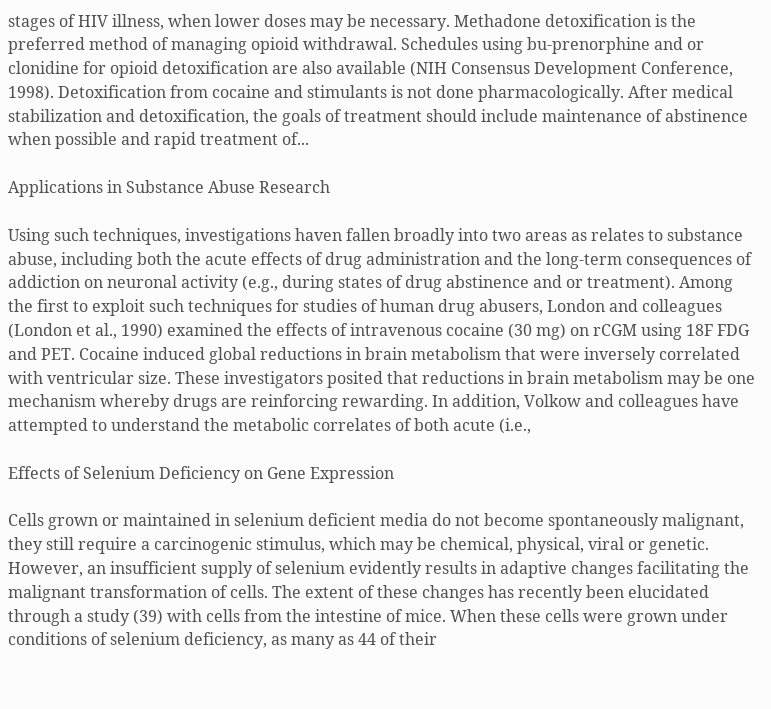stages of HIV illness, when lower doses may be necessary. Methadone detoxification is the preferred method of managing opioid withdrawal. Schedules using bu-prenorphine and or clonidine for opioid detoxification are also available (NIH Consensus Development Conference, 1998). Detoxification from cocaine and stimulants is not done pharmacologically. After medical stabilization and detoxification, the goals of treatment should include maintenance of abstinence when possible and rapid treatment of...

Applications in Substance Abuse Research

Using such techniques, investigations haven fallen broadly into two areas as relates to substance abuse, including both the acute effects of drug administration and the long-term consequences of addiction on neuronal activity (e.g., during states of drug abstinence and or treatment). Among the first to exploit such techniques for studies of human drug abusers, London and colleagues (London et al., 1990) examined the effects of intravenous cocaine (30 mg) on rCGM using 18F FDG and PET. Cocaine induced global reductions in brain metabolism that were inversely correlated with ventricular size. These investigators posited that reductions in brain metabolism may be one mechanism whereby drugs are reinforcing rewarding. In addition, Volkow and colleagues have attempted to understand the metabolic correlates of both acute (i.e.,

Effects of Selenium Deficiency on Gene Expression

Cells grown or maintained in selenium deficient media do not become spontaneously malignant, they still require a carcinogenic stimulus, which may be chemical, physical, viral or genetic. However, an insufficient supply of selenium evidently results in adaptive changes facilitating the malignant transformation of cells. The extent of these changes has recently been elucidated through a study (39) with cells from the intestine of mice. When these cells were grown under conditions of selenium deficiency, as many as 44 of their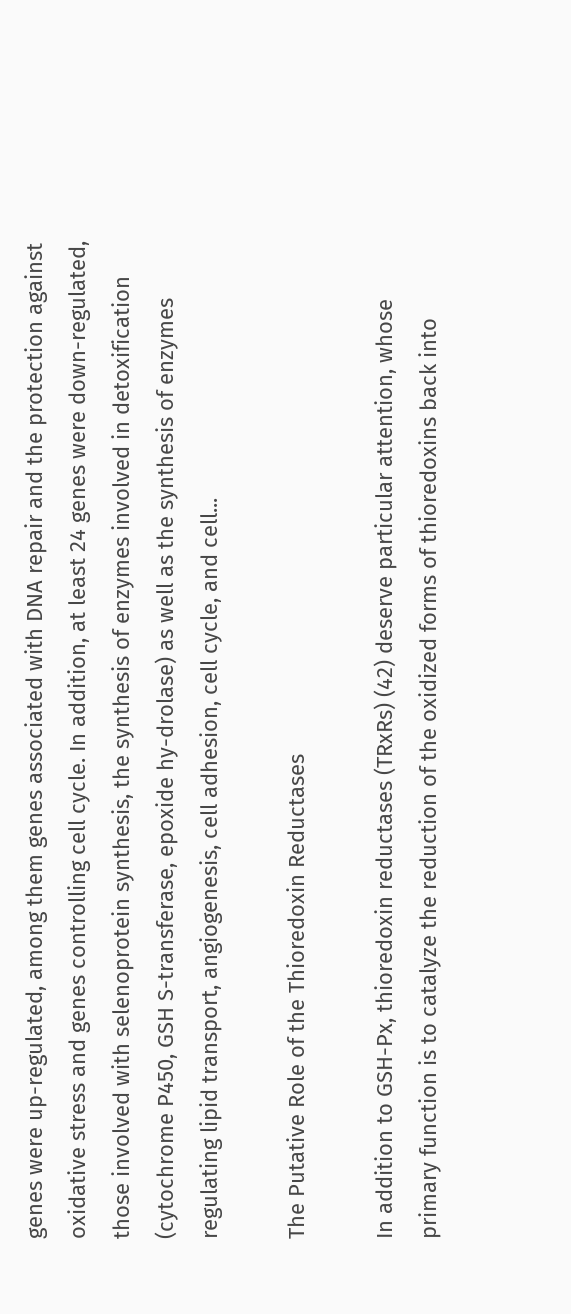genes were up-regulated, among them genes associated with DNA repair and the protection against oxidative stress and genes controlling cell cycle. In addition, at least 24 genes were down-regulated, those involved with selenoprotein synthesis, the synthesis of enzymes involved in detoxification (cytochrome P450, GSH S-transferase, epoxide hy-drolase) as well as the synthesis of enzymes regulating lipid transport, angiogenesis, cell adhesion, cell cycle, and cell...

The Putative Role of the Thioredoxin Reductases

In addition to GSH-Px, thioredoxin reductases (TRxRs) (42) deserve particular attention, whose primary function is to catalyze the reduction of the oxidized forms of thioredoxins back into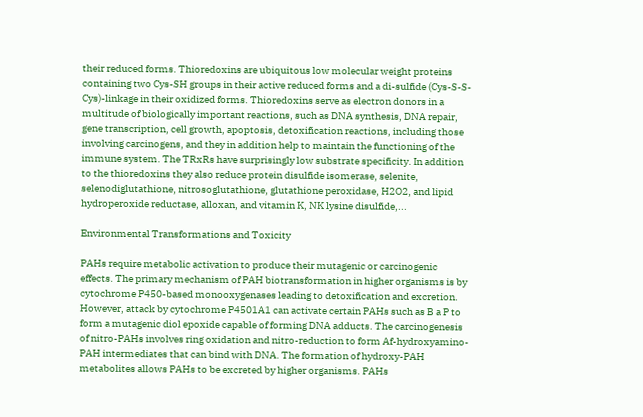their reduced forms. Thioredoxins are ubiquitous low molecular weight proteins containing two Cys-SH groups in their active reduced forms and a di-sulfide (Cys-S-S-Cys)-linkage in their oxidized forms. Thioredoxins serve as electron donors in a multitude of biologically important reactions, such as DNA synthesis, DNA repair, gene transcription, cell growth, apoptosis, detoxification reactions, including those involving carcinogens, and they in addition help to maintain the functioning of the immune system. The TRxRs have surprisingly low substrate specificity. In addition to the thioredoxins they also reduce protein disulfide isomerase, selenite, selenodiglutathione, nitrosoglutathione, glutathione peroxidase, H2O2, and lipid hydroperoxide reductase, alloxan, and vitamin K, NK lysine disulfide,...

Environmental Transformations and Toxicity

PAHs require metabolic activation to produce their mutagenic or carcinogenic effects. The primary mechanism of PAH biotransformation in higher organisms is by cytochrome P450-based monooxygenases leading to detoxification and excretion. However, attack by cytochrome P4501A1 can activate certain PAHs such as B a P to form a mutagenic diol epoxide capable of forming DNA adducts. The carcinogenesis of nitro-PAHs involves ring oxidation and nitro-reduction to form Af-hydroxyamino-PAH intermediates that can bind with DNA. The formation of hydroxy-PAH metabolites allows PAHs to be excreted by higher organisms. PAHs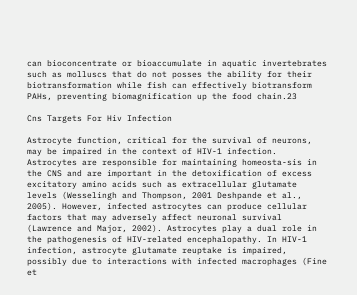can bioconcentrate or bioaccumulate in aquatic invertebrates such as molluscs that do not posses the ability for their biotransformation while fish can effectively biotransform PAHs, preventing biomagnification up the food chain.23

Cns Targets For Hiv Infection

Astrocyte function, critical for the survival of neurons, may be impaired in the context of HIV-1 infection. Astrocytes are responsible for maintaining homeosta-sis in the CNS and are important in the detoxification of excess excitatory amino acids such as extracellular glutamate levels (Wesselingh and Thompson, 2001 Deshpande et al., 2005). However, infected astrocytes can produce cellular factors that may adversely affect neuronal survival (Lawrence and Major, 2002). Astrocytes play a dual role in the pathogenesis of HIV-related encephalopathy. In HIV-1 infection, astrocyte glutamate reuptake is impaired, possibly due to interactions with infected macrophages (Fine et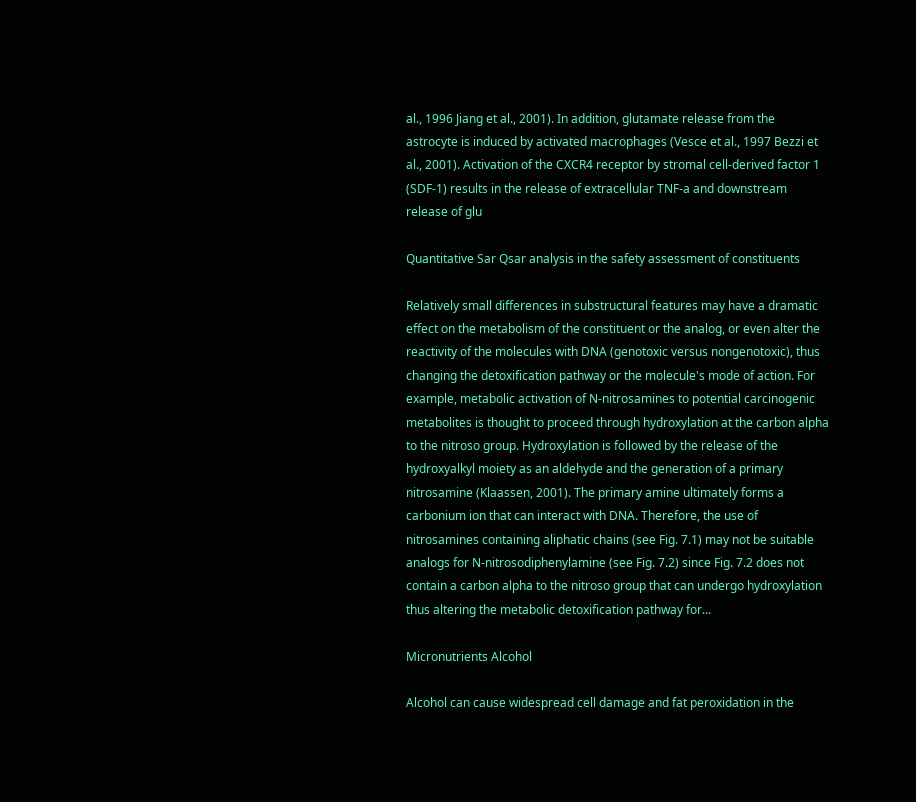al., 1996 Jiang et al., 2001). In addition, glutamate release from the astrocyte is induced by activated macrophages (Vesce et al., 1997 Bezzi et al., 2001). Activation of the CXCR4 receptor by stromal cell-derived factor 1 (SDF-1) results in the release of extracellular TNF-a and downstream release of glu

Quantitative Sar Qsar analysis in the safety assessment of constituents

Relatively small differences in substructural features may have a dramatic effect on the metabolism of the constituent or the analog, or even alter the reactivity of the molecules with DNA (genotoxic versus nongenotoxic), thus changing the detoxification pathway or the molecule's mode of action. For example, metabolic activation of N-nitrosamines to potential carcinogenic metabolites is thought to proceed through hydroxylation at the carbon alpha to the nitroso group. Hydroxylation is followed by the release of the hydroxyalkyl moiety as an aldehyde and the generation of a primary nitrosamine (Klaassen, 2001). The primary amine ultimately forms a carbonium ion that can interact with DNA. Therefore, the use of nitrosamines containing aliphatic chains (see Fig. 7.1) may not be suitable analogs for N-nitrosodiphenylamine (see Fig. 7.2) since Fig. 7.2 does not contain a carbon alpha to the nitroso group that can undergo hydroxylation thus altering the metabolic detoxification pathway for...

Micronutrients Alcohol

Alcohol can cause widespread cell damage and fat peroxidation in the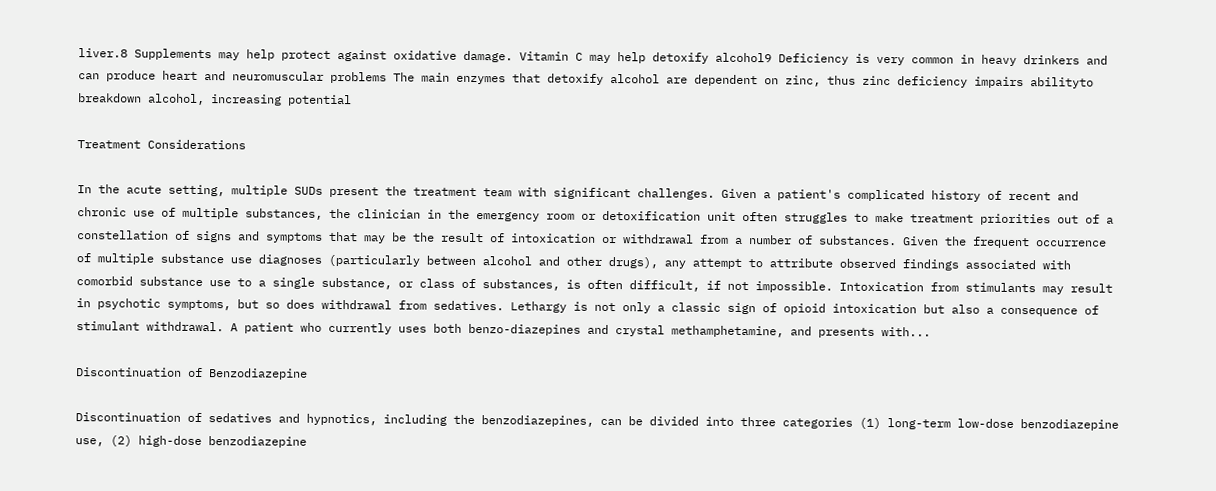liver.8 Supplements may help protect against oxidative damage. Vitamin C may help detoxify alcohol9 Deficiency is very common in heavy drinkers and can produce heart and neuromuscular problems The main enzymes that detoxify alcohol are dependent on zinc, thus zinc deficiency impairs abilityto breakdown alcohol, increasing potential

Treatment Considerations

In the acute setting, multiple SUDs present the treatment team with significant challenges. Given a patient's complicated history of recent and chronic use of multiple substances, the clinician in the emergency room or detoxification unit often struggles to make treatment priorities out of a constellation of signs and symptoms that may be the result of intoxication or withdrawal from a number of substances. Given the frequent occurrence of multiple substance use diagnoses (particularly between alcohol and other drugs), any attempt to attribute observed findings associated with comorbid substance use to a single substance, or class of substances, is often difficult, if not impossible. Intoxication from stimulants may result in psychotic symptoms, but so does withdrawal from sedatives. Lethargy is not only a classic sign of opioid intoxication but also a consequence of stimulant withdrawal. A patient who currently uses both benzo-diazepines and crystal methamphetamine, and presents with...

Discontinuation of Benzodiazepine

Discontinuation of sedatives and hypnotics, including the benzodiazepines, can be divided into three categories (1) long-term low-dose benzodiazepine use, (2) high-dose benzodiazepine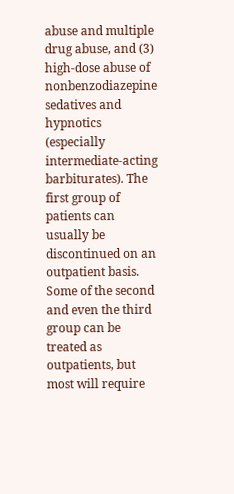abuse and multiple drug abuse, and (3) high-dose abuse of nonbenzodiazepine sedatives and hypnotics (especially intermediate-acting barbiturates). The first group of patients can usually be discontinued on an outpatient basis. Some of the second and even the third group can be treated as outpatients, but most will require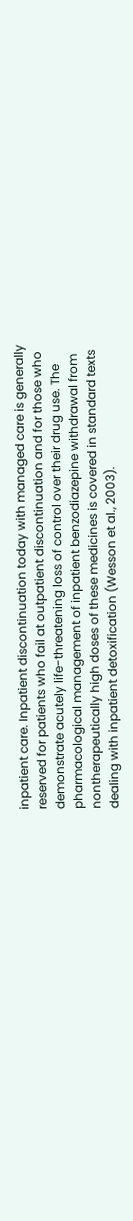inpatient care. Inpatient discontinuation today with managed care is generally reserved for patients who fail at outpatient discontinuation and for those who demonstrate acutely life-threatening loss of control over their drug use. The pharmacological management of inpatient benzodiazepine withdrawal from nontherapeutically high doses of these medicines is covered in standard texts dealing with inpatient detoxification (Wesson et al., 2003).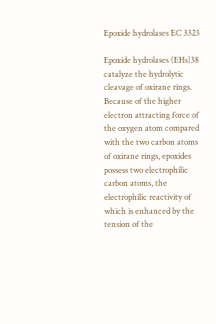Epoxide hydrolases EC 3323

Epoxide hydrolases (EHs)38 catalyze the hydrolytic cleavage of oxirane rings. Because of the higher electron attracting force of the oxygen atom compared with the two carbon atoms of oxirane rings, epoxides possess two electrophilic carbon atoms, the electrophilic reactivity of which is enhanced by the tension of the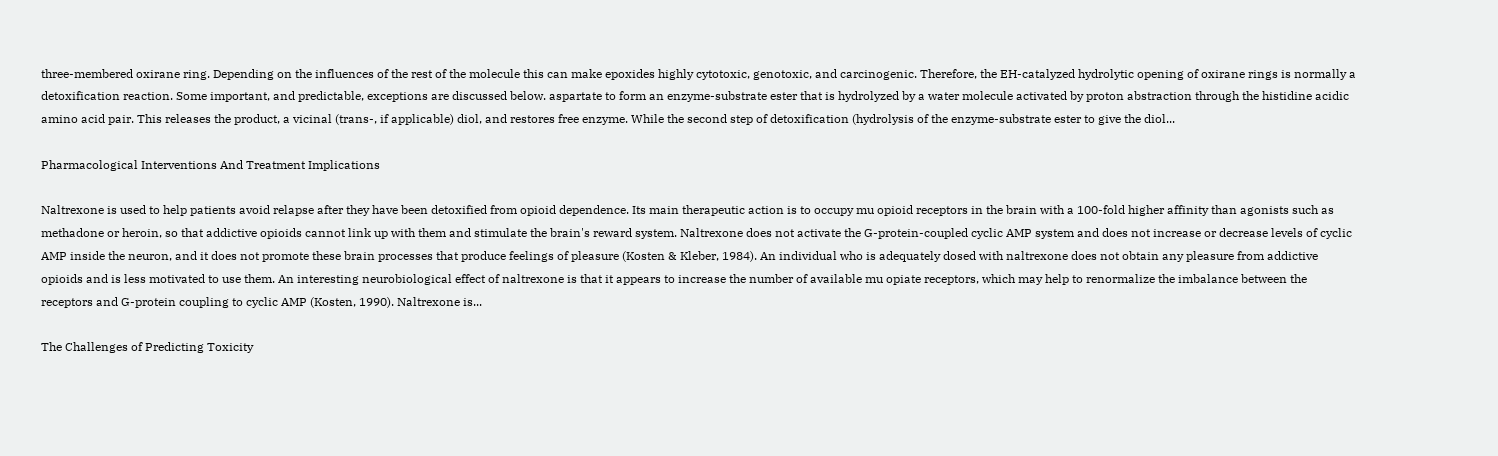three-membered oxirane ring. Depending on the influences of the rest of the molecule this can make epoxides highly cytotoxic, genotoxic, and carcinogenic. Therefore, the EH-catalyzed hydrolytic opening of oxirane rings is normally a detoxification reaction. Some important, and predictable, exceptions are discussed below. aspartate to form an enzyme-substrate ester that is hydrolyzed by a water molecule activated by proton abstraction through the histidine acidic amino acid pair. This releases the product, a vicinal (trans-, if applicable) diol, and restores free enzyme. While the second step of detoxification (hydrolysis of the enzyme-substrate ester to give the diol...

Pharmacological Interventions And Treatment Implications

Naltrexone is used to help patients avoid relapse after they have been detoxified from opioid dependence. Its main therapeutic action is to occupy mu opioid receptors in the brain with a 100-fold higher affinity than agonists such as methadone or heroin, so that addictive opioids cannot link up with them and stimulate the brain's reward system. Naltrexone does not activate the G-protein-coupled cyclic AMP system and does not increase or decrease levels of cyclic AMP inside the neuron, and it does not promote these brain processes that produce feelings of pleasure (Kosten & Kleber, 1984). An individual who is adequately dosed with naltrexone does not obtain any pleasure from addictive opioids and is less motivated to use them. An interesting neurobiological effect of naltrexone is that it appears to increase the number of available mu opiate receptors, which may help to renormalize the imbalance between the receptors and G-protein coupling to cyclic AMP (Kosten, 1990). Naltrexone is...

The Challenges of Predicting Toxicity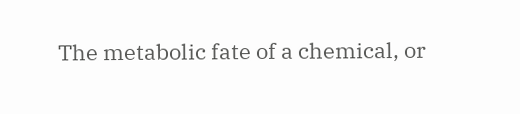The metabolic fate of a chemical, or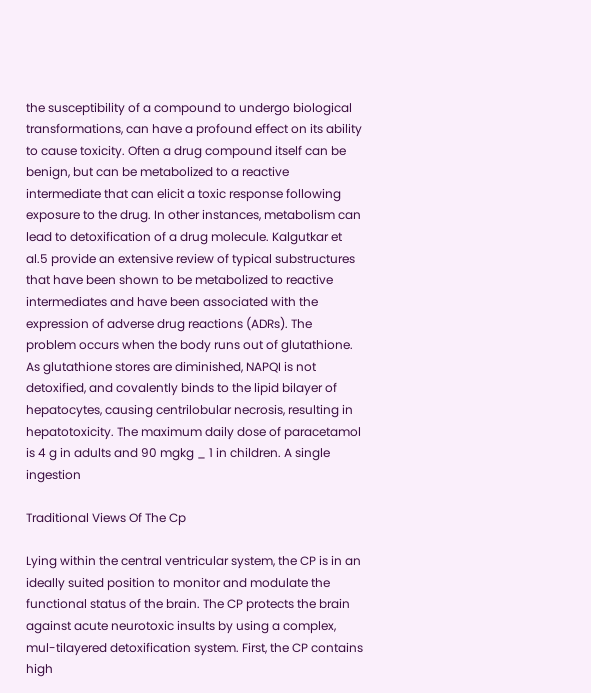the susceptibility of a compound to undergo biological transformations, can have a profound effect on its ability to cause toxicity. Often a drug compound itself can be benign, but can be metabolized to a reactive intermediate that can elicit a toxic response following exposure to the drug. In other instances, metabolism can lead to detoxification of a drug molecule. Kalgutkar et al.5 provide an extensive review of typical substructures that have been shown to be metabolized to reactive intermediates and have been associated with the expression of adverse drug reactions (ADRs). The problem occurs when the body runs out of glutathione. As glutathione stores are diminished, NAPQI is not detoxified, and covalently binds to the lipid bilayer of hepatocytes, causing centrilobular necrosis, resulting in hepatotoxicity. The maximum daily dose of paracetamol is 4 g in adults and 90 mgkg _ 1 in children. A single ingestion

Traditional Views Of The Cp

Lying within the central ventricular system, the CP is in an ideally suited position to monitor and modulate the functional status of the brain. The CP protects the brain against acute neurotoxic insults by using a complex, mul-tilayered detoxification system. First, the CP contains high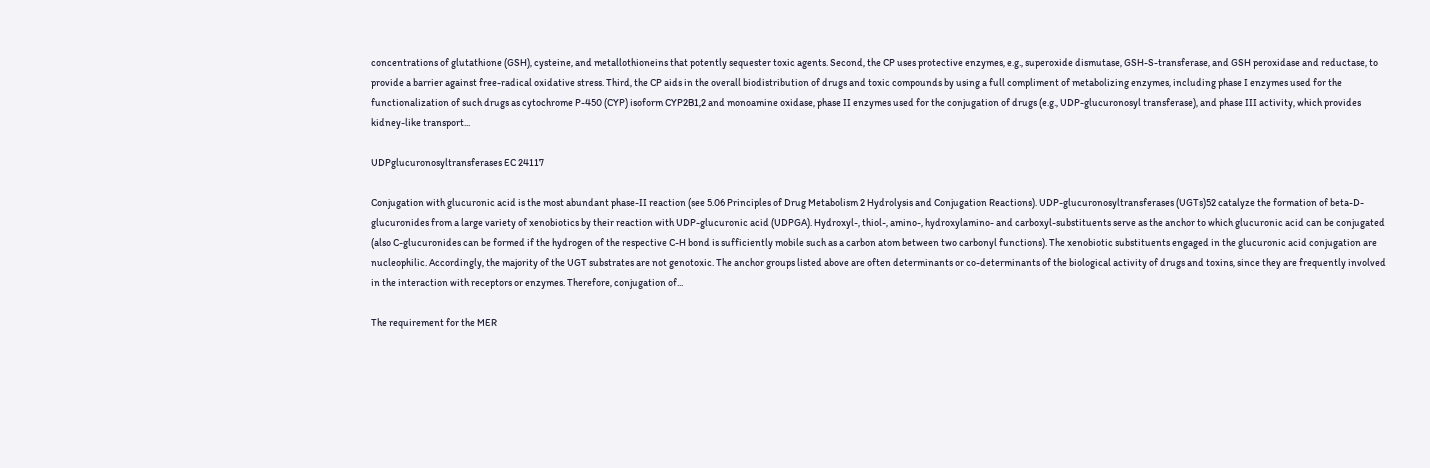concentrations of glutathione (GSH), cysteine, and metallothioneins that potently sequester toxic agents. Second, the CP uses protective enzymes, e.g., superoxide dismutase, GSH-S-transferase, and GSH peroxidase and reductase, to provide a barrier against free-radical oxidative stress. Third, the CP aids in the overall biodistribution of drugs and toxic compounds by using a full compliment of metabolizing enzymes, including phase I enzymes used for the functionalization of such drugs as cytochrome P-450 (CYP) isoform CYP2B1,2 and monoamine oxidase, phase II enzymes used for the conjugation of drugs (e.g., UDP-glucuronosyl transferase), and phase III activity, which provides kidney-like transport...

UDPglucuronosyltransferases EC 24117

Conjugation with glucuronic acid is the most abundant phase-II reaction (see 5.06 Principles of Drug Metabolism 2 Hydrolysis and Conjugation Reactions). UDP-glucuronosyltransferases (UGTs)52 catalyze the formation of beta-D-glucuronides from a large variety of xenobiotics by their reaction with UDP-glucuronic acid (UDPGA). Hydroxyl-, thiol-, amino-, hydroxylamino- and carboxyl-substituents serve as the anchor to which glucuronic acid can be conjugated (also C-glucuronides can be formed if the hydrogen of the respective C-H bond is sufficiently mobile such as a carbon atom between two carbonyl functions). The xenobiotic substituents engaged in the glucuronic acid conjugation are nucleophilic. Accordingly, the majority of the UGT substrates are not genotoxic. The anchor groups listed above are often determinants or co-determinants of the biological activity of drugs and toxins, since they are frequently involved in the interaction with receptors or enzymes. Therefore, conjugation of...

The requirement for the MER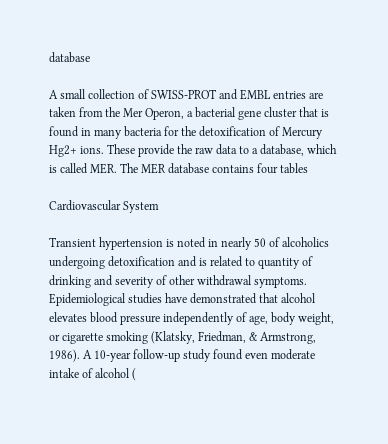database

A small collection of SWISS-PROT and EMBL entries are taken from the Mer Operon, a bacterial gene cluster that is found in many bacteria for the detoxification of Mercury Hg2+ ions. These provide the raw data to a database, which is called MER. The MER database contains four tables

Cardiovascular System

Transient hypertension is noted in nearly 50 of alcoholics undergoing detoxification and is related to quantity of drinking and severity of other withdrawal symptoms. Epidemiological studies have demonstrated that alcohol elevates blood pressure independently of age, body weight, or cigarette smoking (Klatsky, Friedman, & Armstrong, 1986). A 10-year follow-up study found even moderate intake of alcohol (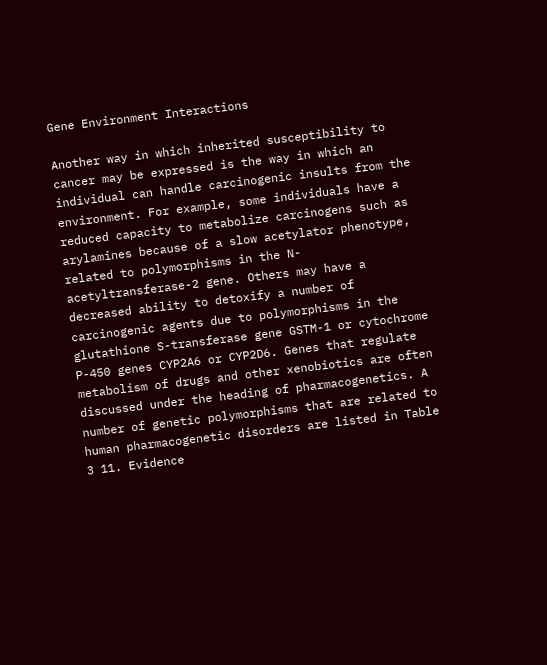Gene Environment Interactions

Another way in which inherited susceptibility to cancer may be expressed is the way in which an individual can handle carcinogenic insults from the environment. For example, some individuals have a reduced capacity to metabolize carcinogens such as arylamines because of a slow acetylator phenotype, related to polymorphisms in the N-acetyltransferase-2 gene. Others may have a decreased ability to detoxify a number of carcinogenic agents due to polymorphisms in the glutathione S-transferase gene GSTM-1 or cytochrome P-450 genes CYP2A6 or CYP2D6. Genes that regulate metabolism of drugs and other xenobiotics are often discussed under the heading of pharmacogenetics. A number of genetic polymorphisms that are related to human pharmacogenetic disorders are listed in Table 3 11. Evidence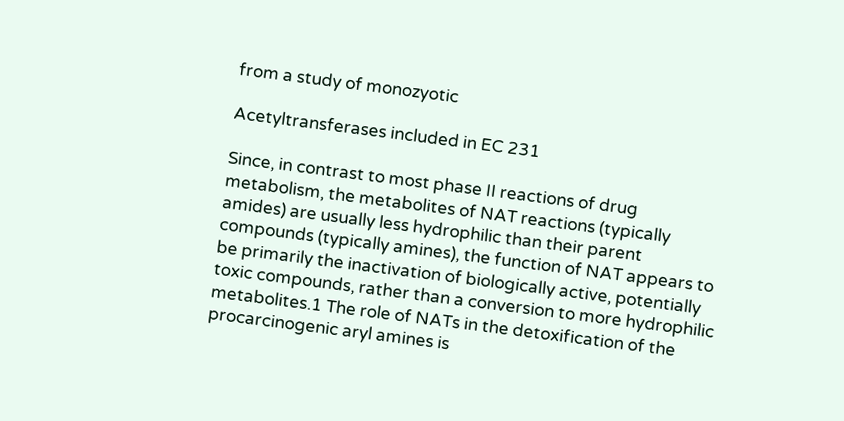from a study of monozyotic

Acetyltransferases included in EC 231

Since, in contrast to most phase II reactions of drug metabolism, the metabolites of NAT reactions (typically amides) are usually less hydrophilic than their parent compounds (typically amines), the function of NAT appears to be primarily the inactivation of biologically active, potentially toxic compounds, rather than a conversion to more hydrophilic metabolites.1 The role of NATs in the detoxification of the procarcinogenic aryl amines is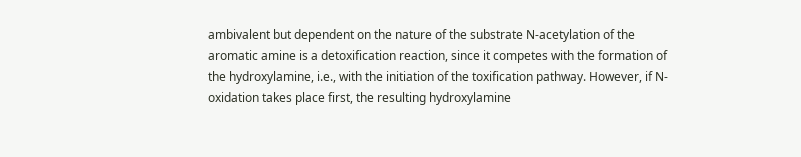ambivalent but dependent on the nature of the substrate N-acetylation of the aromatic amine is a detoxification reaction, since it competes with the formation of the hydroxylamine, i.e., with the initiation of the toxification pathway. However, if N-oxidation takes place first, the resulting hydroxylamine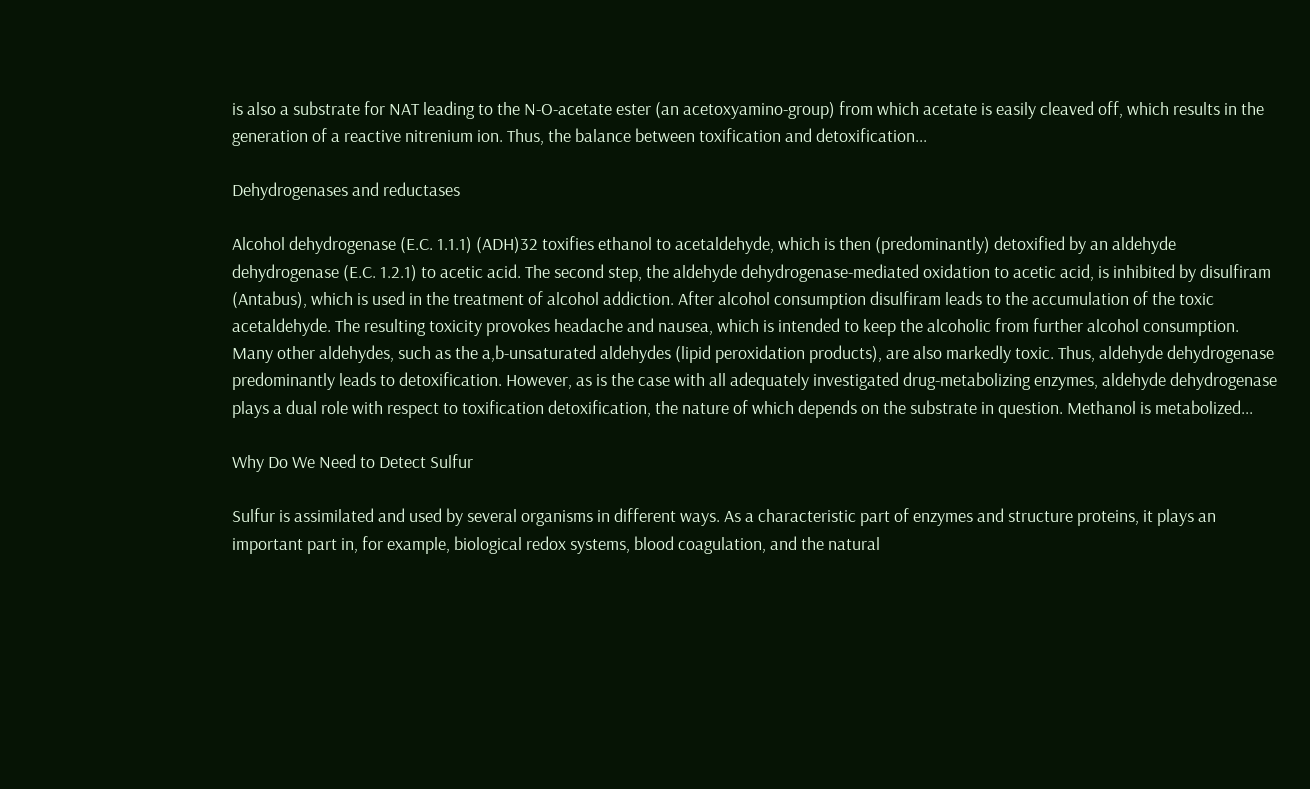is also a substrate for NAT leading to the N-O-acetate ester (an acetoxyamino-group) from which acetate is easily cleaved off, which results in the generation of a reactive nitrenium ion. Thus, the balance between toxification and detoxification...

Dehydrogenases and reductases

Alcohol dehydrogenase (E.C. 1.1.1) (ADH)32 toxifies ethanol to acetaldehyde, which is then (predominantly) detoxified by an aldehyde dehydrogenase (E.C. 1.2.1) to acetic acid. The second step, the aldehyde dehydrogenase-mediated oxidation to acetic acid, is inhibited by disulfiram (Antabus), which is used in the treatment of alcohol addiction. After alcohol consumption disulfiram leads to the accumulation of the toxic acetaldehyde. The resulting toxicity provokes headache and nausea, which is intended to keep the alcoholic from further alcohol consumption. Many other aldehydes, such as the a,b-unsaturated aldehydes (lipid peroxidation products), are also markedly toxic. Thus, aldehyde dehydrogenase predominantly leads to detoxification. However, as is the case with all adequately investigated drug-metabolizing enzymes, aldehyde dehydrogenase plays a dual role with respect to toxification detoxification, the nature of which depends on the substrate in question. Methanol is metabolized...

Why Do We Need to Detect Sulfur

Sulfur is assimilated and used by several organisms in different ways. As a characteristic part of enzymes and structure proteins, it plays an important part in, for example, biological redox systems, blood coagulation, and the natural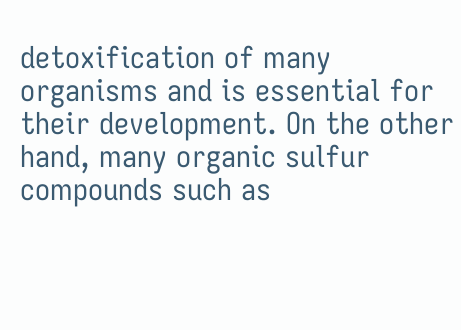detoxification of many organisms and is essential for their development. On the other hand, many organic sulfur compounds such as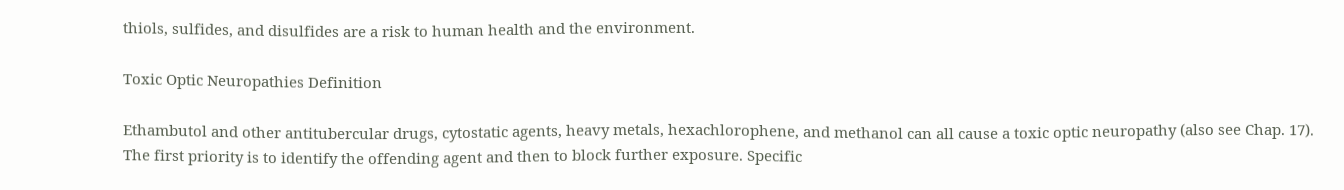thiols, sulfides, and disulfides are a risk to human health and the environment.

Toxic Optic Neuropathies Definition

Ethambutol and other antitubercular drugs, cytostatic agents, heavy metals, hexachlorophene, and methanol can all cause a toxic optic neuropathy (also see Chap. 17). The first priority is to identify the offending agent and then to block further exposure. Specific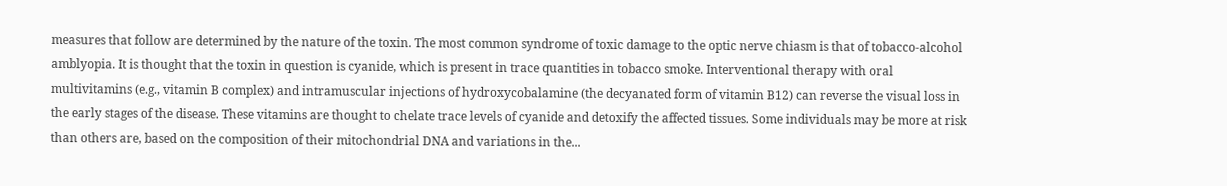measures that follow are determined by the nature of the toxin. The most common syndrome of toxic damage to the optic nerve chiasm is that of tobacco-alcohol amblyopia. It is thought that the toxin in question is cyanide, which is present in trace quantities in tobacco smoke. Interventional therapy with oral multivitamins (e.g., vitamin B complex) and intramuscular injections of hydroxycobalamine (the decyanated form of vitamin B12) can reverse the visual loss in the early stages of the disease. These vitamins are thought to chelate trace levels of cyanide and detoxify the affected tissues. Some individuals may be more at risk than others are, based on the composition of their mitochondrial DNA and variations in the...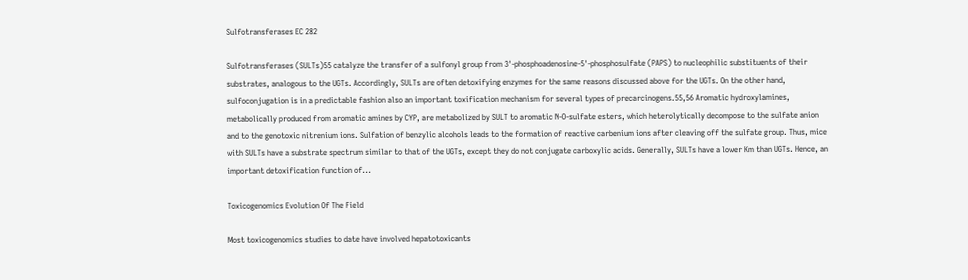Sulfotransferases EC 282

Sulfotransferases (SULTs)55 catalyze the transfer of a sulfonyl group from 3'-phosphoadenosine-5'-phosphosulfate (PAPS) to nucleophilic substituents of their substrates, analogous to the UGTs. Accordingly, SULTs are often detoxifying enzymes for the same reasons discussed above for the UGTs. On the other hand, sulfoconjugation is in a predictable fashion also an important toxification mechanism for several types of precarcinogens.55,56 Aromatic hydroxylamines, metabolically produced from aromatic amines by CYP, are metabolized by SULT to aromatic N-O-sulfate esters, which heterolytically decompose to the sulfate anion and to the genotoxic nitrenium ions. Sulfation of benzylic alcohols leads to the formation of reactive carbenium ions after cleaving off the sulfate group. Thus, mice with SULTs have a substrate spectrum similar to that of the UGTs, except they do not conjugate carboxylic acids. Generally, SULTs have a lower Km than UGTs. Hence, an important detoxification function of...

Toxicogenomics Evolution Of The Field

Most toxicogenomics studies to date have involved hepatotoxicants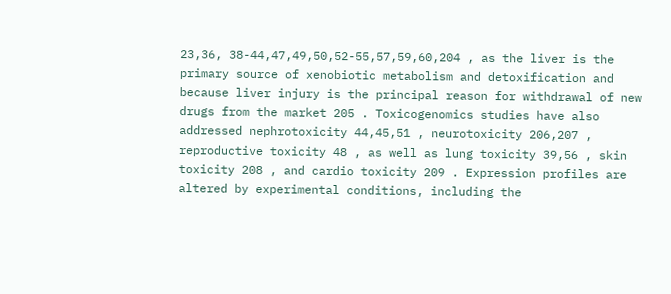23,36, 38-44,47,49,50,52-55,57,59,60,204 , as the liver is the primary source of xenobiotic metabolism and detoxification and because liver injury is the principal reason for withdrawal of new drugs from the market 205 . Toxicogenomics studies have also addressed nephrotoxicity 44,45,51 , neurotoxicity 206,207 , reproductive toxicity 48 , as well as lung toxicity 39,56 , skin toxicity 208 , and cardio toxicity 209 . Expression profiles are altered by experimental conditions, including the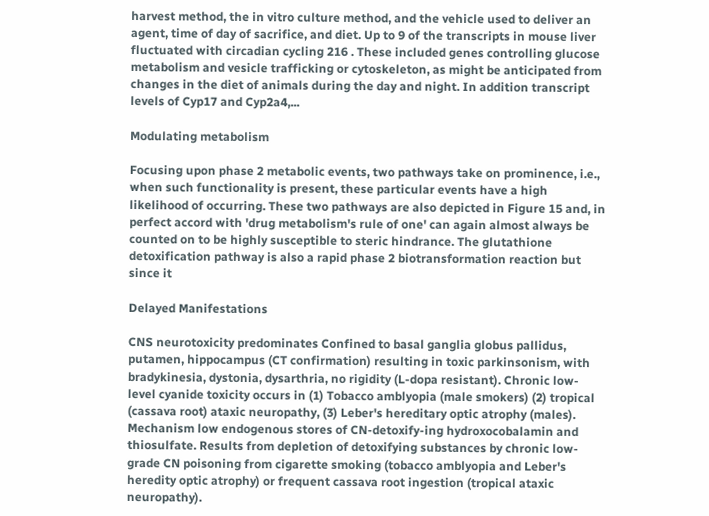harvest method, the in vitro culture method, and the vehicle used to deliver an agent, time of day of sacrifice, and diet. Up to 9 of the transcripts in mouse liver fluctuated with circadian cycling 216 . These included genes controlling glucose metabolism and vesicle trafficking or cytoskeleton, as might be anticipated from changes in the diet of animals during the day and night. In addition transcript levels of Cyp17 and Cyp2a4,...

Modulating metabolism

Focusing upon phase 2 metabolic events, two pathways take on prominence, i.e., when such functionality is present, these particular events have a high likelihood of occurring. These two pathways are also depicted in Figure 15 and, in perfect accord with 'drug metabolism's rule of one' can again almost always be counted on to be highly susceptible to steric hindrance. The glutathione detoxification pathway is also a rapid phase 2 biotransformation reaction but since it

Delayed Manifestations

CNS neurotoxicity predominates Confined to basal ganglia globus pallidus, putamen, hippocampus (CT confirmation) resulting in toxic parkinsonism, with bradykinesia, dystonia, dysarthria, no rigidity (L-dopa resistant). Chronic low-level cyanide toxicity occurs in (1) Tobacco amblyopia (male smokers) (2) tropical (cassava root) ataxic neuropathy, (3) Leber's hereditary optic atrophy (males). Mechanism low endogenous stores of CN-detoxify-ing hydroxocobalamin and thiosulfate. Results from depletion of detoxifying substances by chronic low-grade CN poisoning from cigarette smoking (tobacco amblyopia and Leber's heredity optic atrophy) or frequent cassava root ingestion (tropical ataxic neuropathy).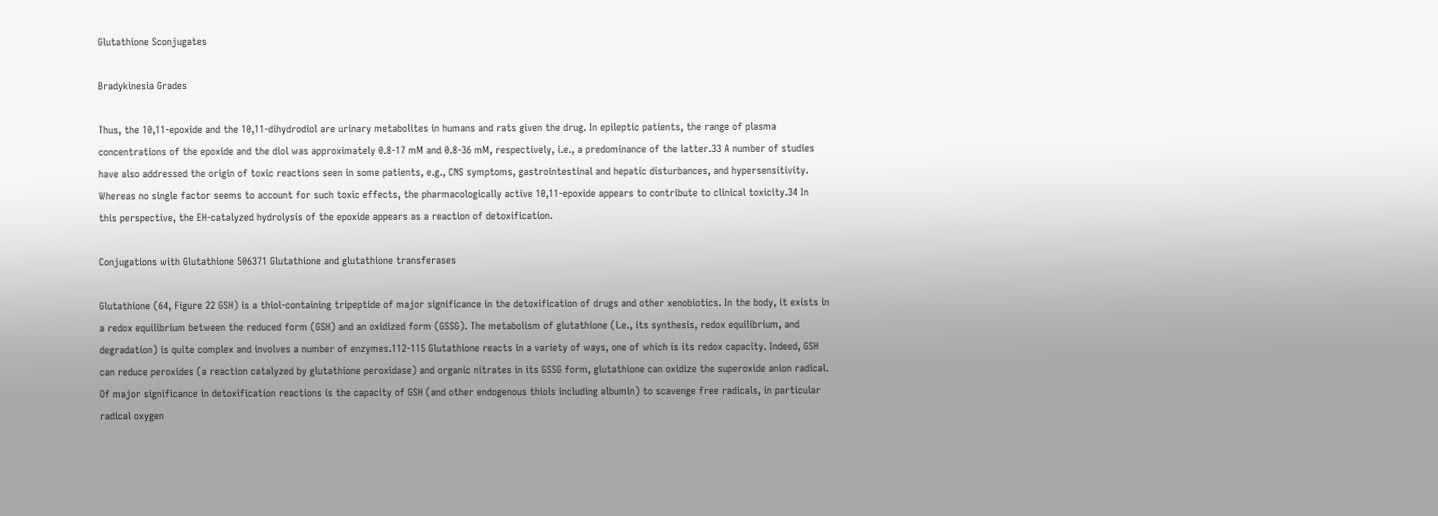Glutathione Sconjugates

Bradykinesia Grades

Thus, the 10,11-epoxide and the 10,11-dihydrodiol are urinary metabolites in humans and rats given the drug. In epileptic patients, the range of plasma concentrations of the epoxide and the diol was approximately 0.8-17 mM and 0.8-36 mM, respectively, i.e., a predominance of the latter.33 A number of studies have also addressed the origin of toxic reactions seen in some patients, e.g., CNS symptoms, gastrointestinal and hepatic disturbances, and hypersensitivity. Whereas no single factor seems to account for such toxic effects, the pharmacologically active 10,11-epoxide appears to contribute to clinical toxicity.34 In this perspective, the EH-catalyzed hydrolysis of the epoxide appears as a reaction of detoxification.

Conjugations with Glutathione 506371 Glutathione and glutathione transferases

Glutathione (64, Figure 22 GSH) is a thiol-containing tripeptide of major significance in the detoxification of drugs and other xenobiotics. In the body, it exists in a redox equilibrium between the reduced form (GSH) and an oxidized form (GSSG). The metabolism of glutathione (i.e., its synthesis, redox equilibrium, and degradation) is quite complex and involves a number of enzymes.112-115 Glutathione reacts in a variety of ways, one of which is its redox capacity. Indeed, GSH can reduce peroxides (a reaction catalyzed by glutathione peroxidase) and organic nitrates in its GSSG form, glutathione can oxidize the superoxide anion radical. Of major significance in detoxification reactions is the capacity of GSH (and other endogenous thiols including albumin) to scavenge free radicals, in particular radical oxygen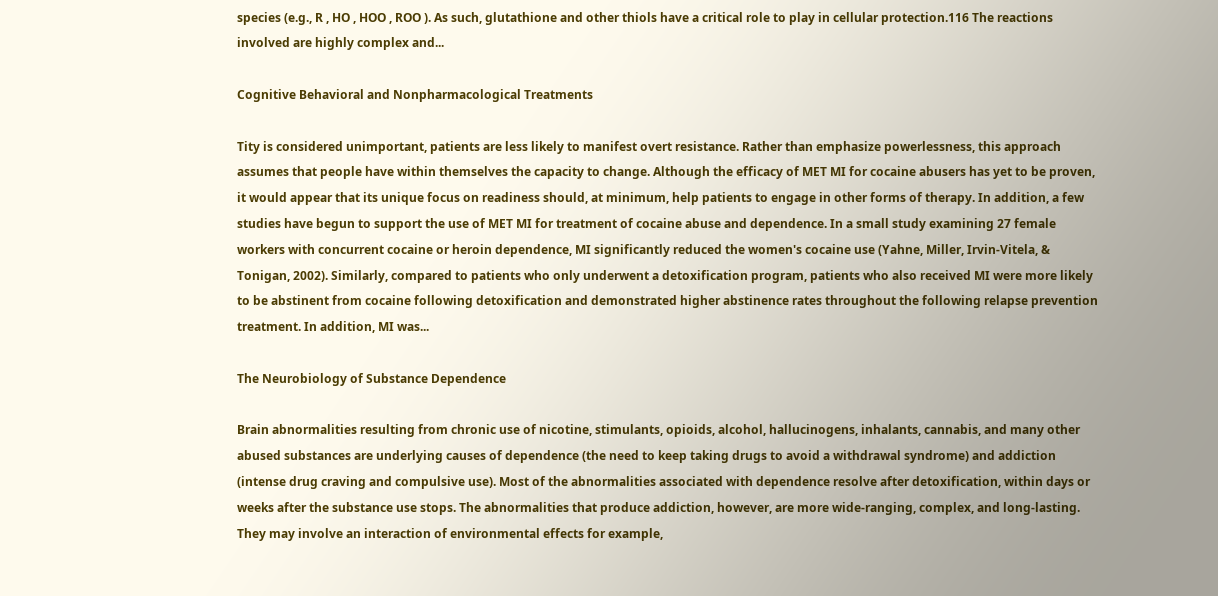species (e.g., R , HO , HOO , ROO ). As such, glutathione and other thiols have a critical role to play in cellular protection.116 The reactions involved are highly complex and...

Cognitive Behavioral and Nonpharmacological Treatments

Tity is considered unimportant, patients are less likely to manifest overt resistance. Rather than emphasize powerlessness, this approach assumes that people have within themselves the capacity to change. Although the efficacy of MET MI for cocaine abusers has yet to be proven, it would appear that its unique focus on readiness should, at minimum, help patients to engage in other forms of therapy. In addition, a few studies have begun to support the use of MET MI for treatment of cocaine abuse and dependence. In a small study examining 27 female workers with concurrent cocaine or heroin dependence, MI significantly reduced the women's cocaine use (Yahne, Miller, Irvin-Vitela, & Tonigan, 2002). Similarly, compared to patients who only underwent a detoxification program, patients who also received MI were more likely to be abstinent from cocaine following detoxification and demonstrated higher abstinence rates throughout the following relapse prevention treatment. In addition, MI was...

The Neurobiology of Substance Dependence

Brain abnormalities resulting from chronic use of nicotine, stimulants, opioids, alcohol, hallucinogens, inhalants, cannabis, and many other abused substances are underlying causes of dependence (the need to keep taking drugs to avoid a withdrawal syndrome) and addiction (intense drug craving and compulsive use). Most of the abnormalities associated with dependence resolve after detoxification, within days or weeks after the substance use stops. The abnormalities that produce addiction, however, are more wide-ranging, complex, and long-lasting. They may involve an interaction of environmental effects for example,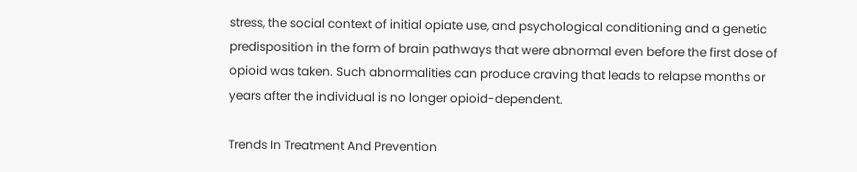stress, the social context of initial opiate use, and psychological conditioning and a genetic predisposition in the form of brain pathways that were abnormal even before the first dose of opioid was taken. Such abnormalities can produce craving that leads to relapse months or years after the individual is no longer opioid-dependent.

Trends In Treatment And Prevention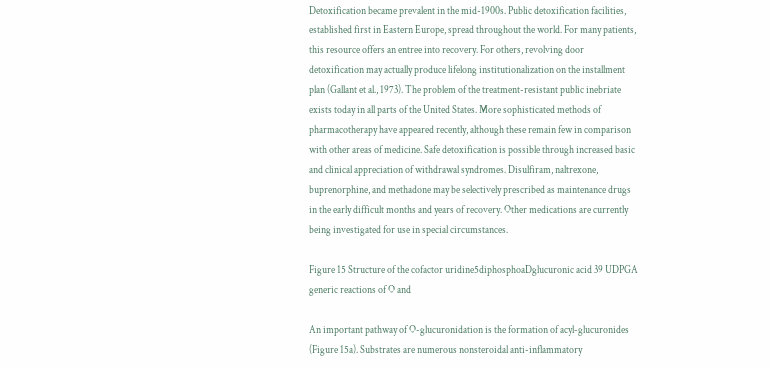Detoxification became prevalent in the mid-1900s. Public detoxification facilities, established first in Eastern Europe, spread throughout the world. For many patients, this resource offers an entree into recovery. For others, revolving door detoxification may actually produce lifelong institutionalization on the installment plan (Gallant et al., 1973). The problem of the treatment-resistant public inebriate exists today in all parts of the United States. More sophisticated methods of pharmacotherapy have appeared recently, although these remain few in comparison with other areas of medicine. Safe detoxification is possible through increased basic and clinical appreciation of withdrawal syndromes. Disulfiram, naltrexone, buprenorphine, and methadone may be selectively prescribed as maintenance drugs in the early difficult months and years of recovery. Other medications are currently being investigated for use in special circumstances.

Figure 15 Structure of the cofactor uridine5diphosphoaDglucuronic acid 39 UDPGA generic reactions of O and

An important pathway of O-glucuronidation is the formation of acyl-glucuronides (Figure 15a). Substrates are numerous nonsteroidal anti-inflammatory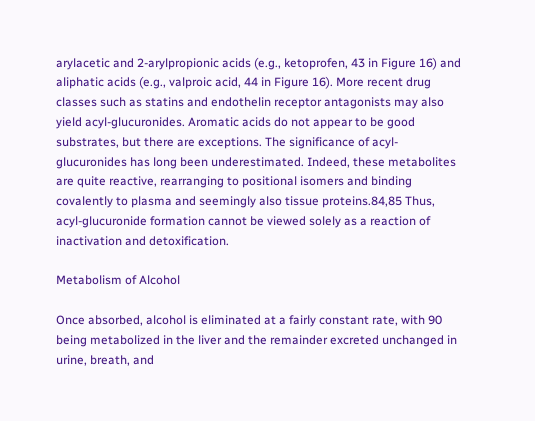arylacetic and 2-arylpropionic acids (e.g., ketoprofen, 43 in Figure 16) and aliphatic acids (e.g., valproic acid, 44 in Figure 16). More recent drug classes such as statins and endothelin receptor antagonists may also yield acyl-glucuronides. Aromatic acids do not appear to be good substrates, but there are exceptions. The significance of acyl-glucuronides has long been underestimated. Indeed, these metabolites are quite reactive, rearranging to positional isomers and binding covalently to plasma and seemingly also tissue proteins.84,85 Thus, acyl-glucuronide formation cannot be viewed solely as a reaction of inactivation and detoxification.

Metabolism of Alcohol

Once absorbed, alcohol is eliminated at a fairly constant rate, with 90 being metabolized in the liver and the remainder excreted unchanged in urine, breath, and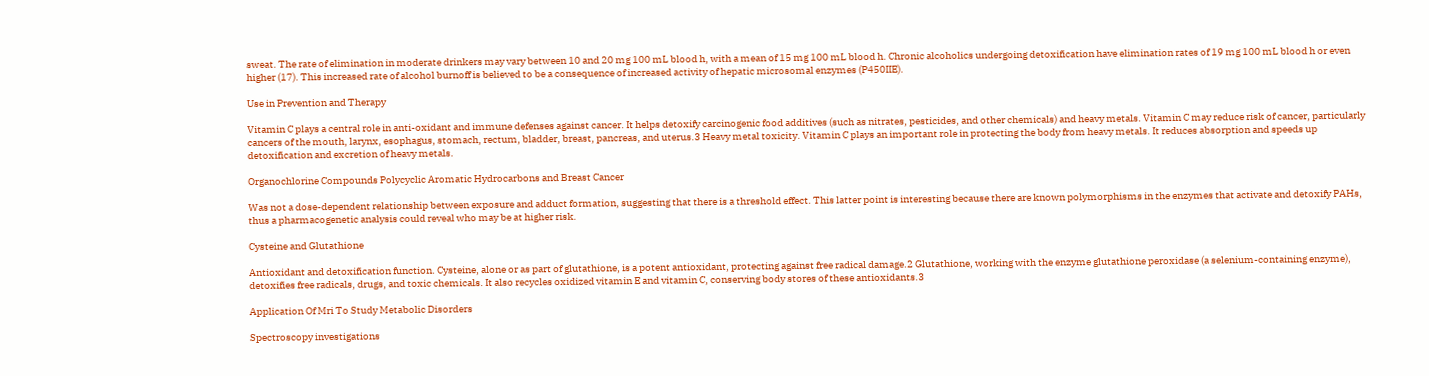sweat. The rate of elimination in moderate drinkers may vary between 10 and 20 mg 100 mL blood h, with a mean of 15 mg 100 mL blood h. Chronic alcoholics undergoing detoxification have elimination rates of 19 mg 100 mL blood h or even higher (17). This increased rate of alcohol burnoff is believed to be a consequence of increased activity of hepatic microsomal enzymes (P450IIE).

Use in Prevention and Therapy

Vitamin C plays a central role in anti-oxidant and immune defenses against cancer. It helps detoxify carcinogenic food additives (such as nitrates, pesticides, and other chemicals) and heavy metals. Vitamin C may reduce risk of cancer, particularly cancers of the mouth, larynx, esophagus, stomach, rectum, bladder, breast, pancreas, and uterus.3 Heavy metal toxicity. Vitamin C plays an important role in protecting the body from heavy metals. It reduces absorption and speeds up detoxification and excretion of heavy metals.

Organochlorine Compounds Polycyclic Aromatic Hydrocarbons and Breast Cancer

Was not a dose-dependent relationship between exposure and adduct formation, suggesting that there is a threshold effect. This latter point is interesting because there are known polymorphisms in the enzymes that activate and detoxify PAHs, thus a pharmacogenetic analysis could reveal who may be at higher risk.

Cysteine and Glutathione

Antioxidant and detoxification function. Cysteine, alone or as part of glutathione, is a potent antioxidant, protecting against free radical damage.2 Glutathione, working with the enzyme glutathione peroxidase (a selenium-containing enzyme), detoxifies free radicals, drugs, and toxic chemicals. It also recycles oxidized vitamin E and vitamin C, conserving body stores of these antioxidants.3

Application Of Mri To Study Metabolic Disorders

Spectroscopy investigations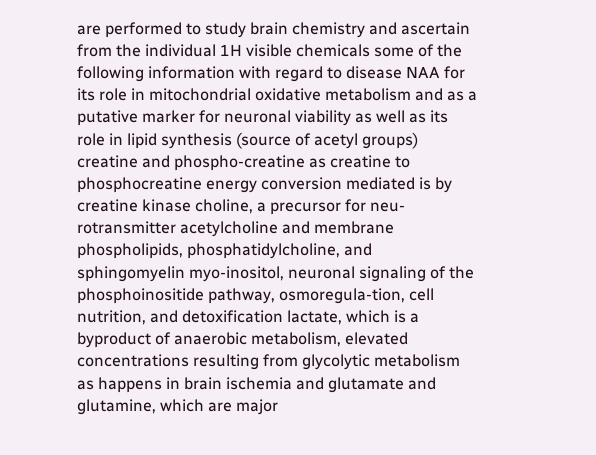are performed to study brain chemistry and ascertain from the individual 1H visible chemicals some of the following information with regard to disease NAA for its role in mitochondrial oxidative metabolism and as a putative marker for neuronal viability as well as its role in lipid synthesis (source of acetyl groups) creatine and phospho-creatine as creatine to phosphocreatine energy conversion mediated is by creatine kinase choline, a precursor for neu-rotransmitter acetylcholine and membrane phospholipids, phosphatidylcholine, and sphingomyelin myo-inositol, neuronal signaling of the phosphoinositide pathway, osmoregula-tion, cell nutrition, and detoxification lactate, which is a byproduct of anaerobic metabolism, elevated concentrations resulting from glycolytic metabolism as happens in brain ischemia and glutamate and glutamine, which are major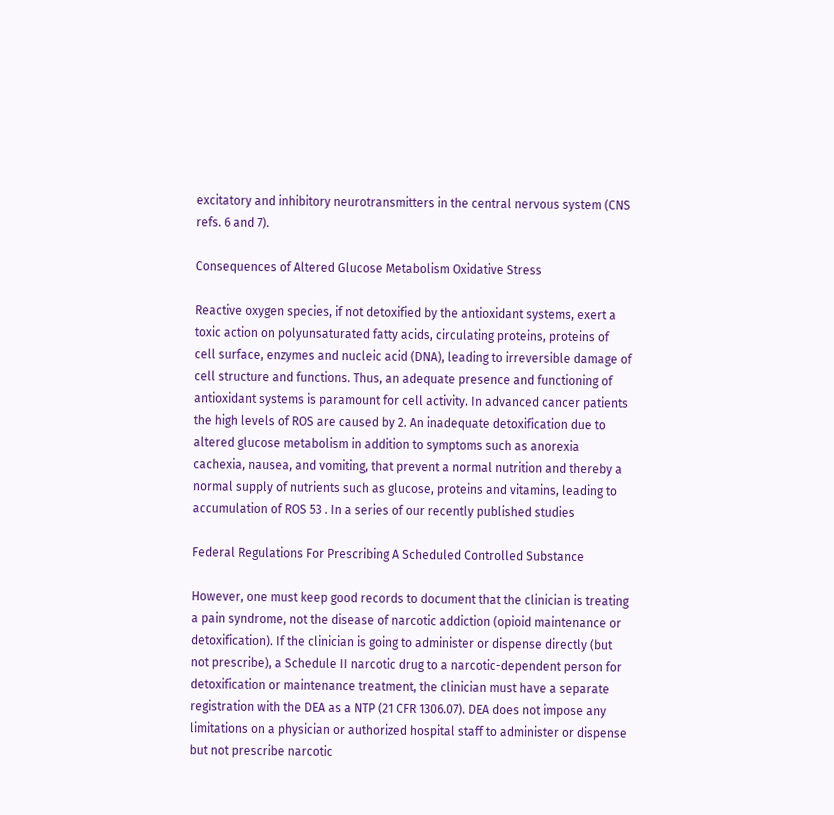excitatory and inhibitory neurotransmitters in the central nervous system (CNS refs. 6 and 7).

Consequences of Altered Glucose Metabolism Oxidative Stress

Reactive oxygen species, if not detoxified by the antioxidant systems, exert a toxic action on polyunsaturated fatty acids, circulating proteins, proteins of cell surface, enzymes and nucleic acid (DNA), leading to irreversible damage of cell structure and functions. Thus, an adequate presence and functioning of antioxidant systems is paramount for cell activity. In advanced cancer patients the high levels of ROS are caused by 2. An inadequate detoxification due to altered glucose metabolism in addition to symptoms such as anorexia cachexia, nausea, and vomiting, that prevent a normal nutrition and thereby a normal supply of nutrients such as glucose, proteins and vitamins, leading to accumulation of ROS 53 . In a series of our recently published studies

Federal Regulations For Prescribing A Scheduled Controlled Substance

However, one must keep good records to document that the clinician is treating a pain syndrome, not the disease of narcotic addiction (opioid maintenance or detoxification). If the clinician is going to administer or dispense directly (but not prescribe), a Schedule II narcotic drug to a narcotic-dependent person for detoxification or maintenance treatment, the clinician must have a separate registration with the DEA as a NTP (21 CFR 1306.07). DEA does not impose any limitations on a physician or authorized hospital staff to administer or dispense but not prescribe narcotic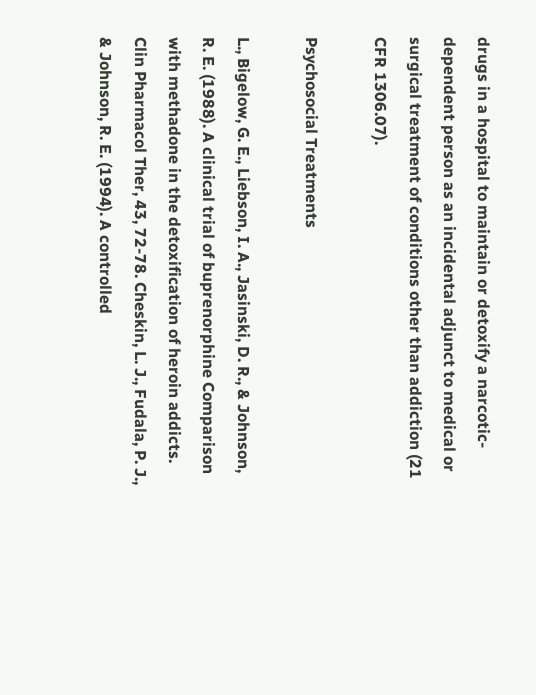drugs in a hospital to maintain or detoxify a narcotic-dependent person as an incidental adjunct to medical or surgical treatment of conditions other than addiction (21 CFR 1306.07).

Psychosocial Treatments

L., Bigelow, G. E., Liebson, I. A., Jasinski, D. R., & Johnson, R. E. (1988). A clinical trial of buprenorphine Comparison with methadone in the detoxification of heroin addicts. Clin Pharmacol Ther, 43, 72-78. Cheskin, L. J., Fudala, P. J., & Johnson, R. E. (1994). A controlled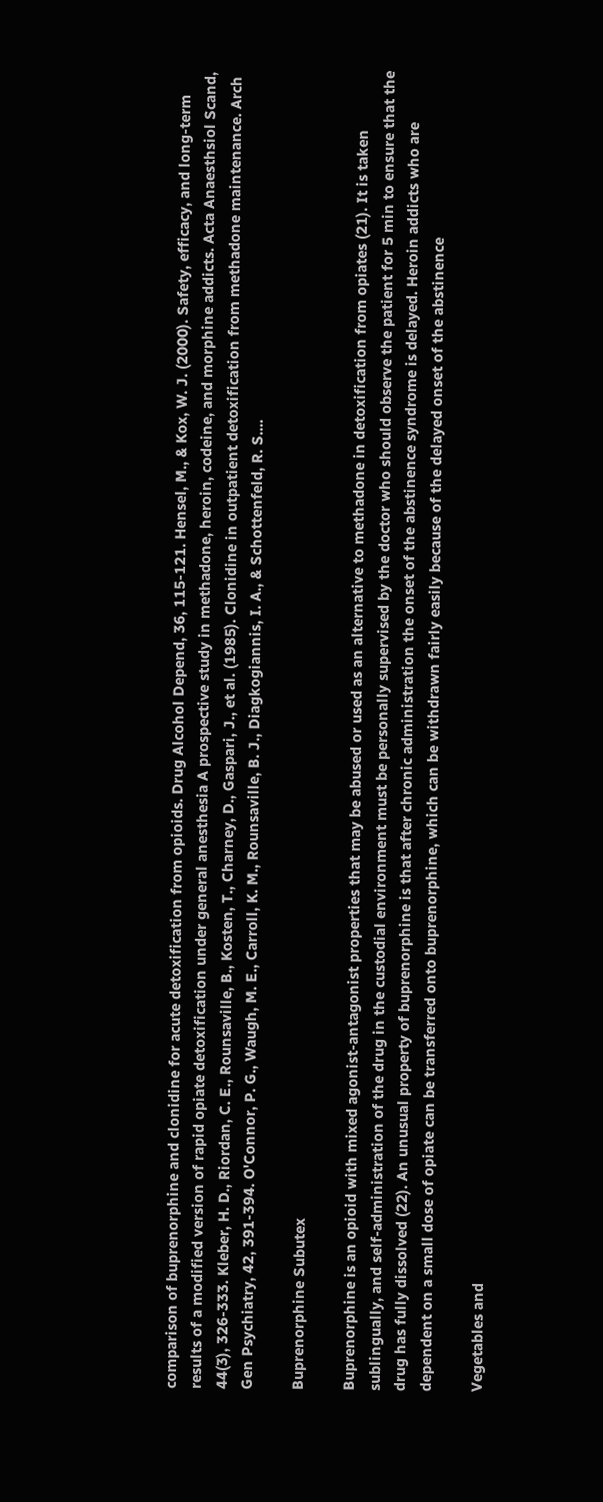comparison of buprenorphine and clonidine for acute detoxification from opioids. Drug Alcohol Depend, 36, 115-121. Hensel, M., & Kox, W. J. (2000). Safety, efficacy, and long-term results of a modified version of rapid opiate detoxification under general anesthesia A prospective study in methadone, heroin, codeine, and morphine addicts. Acta Anaesthsiol Scand, 44(3), 326-333. Kleber, H. D., Riordan, C. E., Rounsaville, B., Kosten, T., Charney, D., Gaspari, J., et al. (1985). Clonidine in outpatient detoxification from methadone maintenance. Arch Gen Psychiatry, 42, 391-394. O'Connor, P. G., Waugh, M. E., Carroll, K. M., Rounsaville, B. J., Diagkogiannis, I. A., & Schottenfeld, R. S....

Buprenorphine Subutex

Buprenorphine is an opioid with mixed agonist-antagonist properties that may be abused or used as an alternative to methadone in detoxification from opiates (21). It is taken sublingually, and self-administration of the drug in the custodial environment must be personally supervised by the doctor who should observe the patient for 5 min to ensure that the drug has fully dissolved (22). An unusual property of buprenorphine is that after chronic administration the onset of the abstinence syndrome is delayed. Heroin addicts who are dependent on a small dose of opiate can be transferred onto buprenorphine, which can be withdrawn fairly easily because of the delayed onset of the abstinence

Vegetables and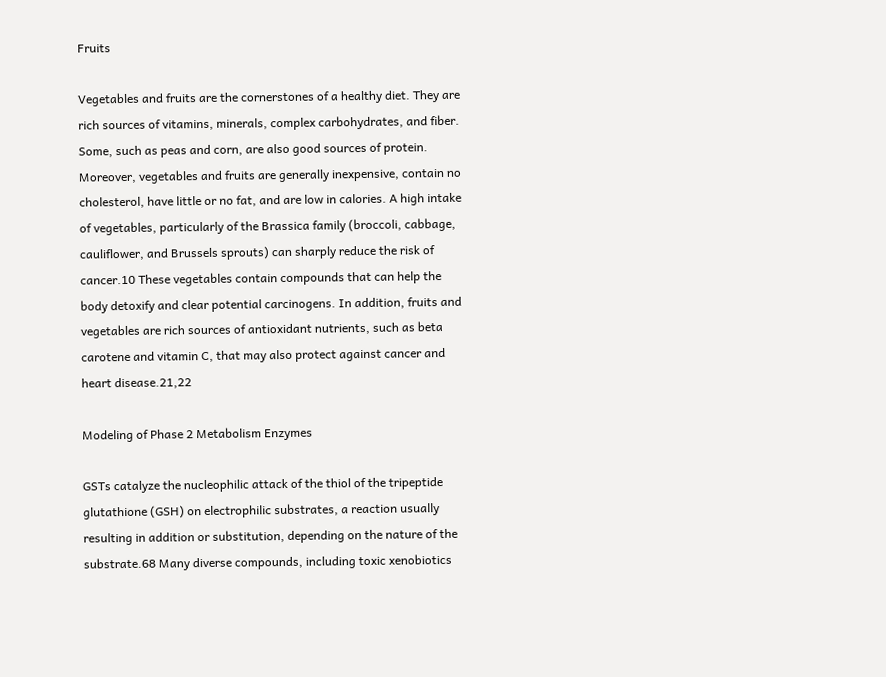Fruits

Vegetables and fruits are the cornerstones of a healthy diet. They are rich sources of vitamins, minerals, complex carbohydrates, and fiber. Some, such as peas and corn, are also good sources of protein. Moreover, vegetables and fruits are generally inexpensive, contain no cholesterol, have little or no fat, and are low in calories. A high intake of vegetables, particularly of the Brassica family (broccoli, cabbage, cauliflower, and Brussels sprouts) can sharply reduce the risk of cancer.10 These vegetables contain compounds that can help the body detoxify and clear potential carcinogens. In addition, fruits and vegetables are rich sources of antioxidant nutrients, such as beta carotene and vitamin C, that may also protect against cancer and heart disease.21,22

Modeling of Phase 2 Metabolism Enzymes

GSTs catalyze the nucleophilic attack of the thiol of the tripeptide glutathione (GSH) on electrophilic substrates, a reaction usually resulting in addition or substitution, depending on the nature of the substrate.68 Many diverse compounds, including toxic xenobiotics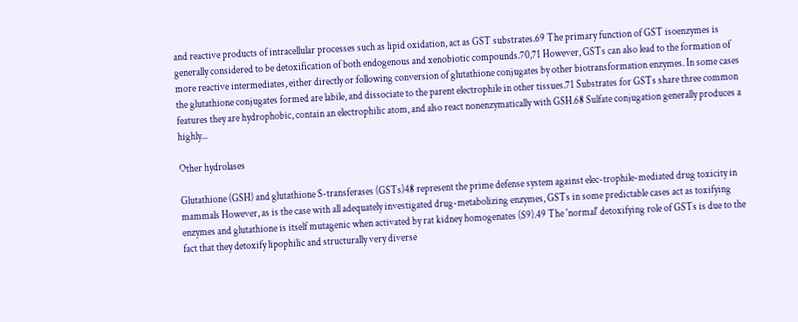and reactive products of intracellular processes such as lipid oxidation, act as GST substrates.69 The primary function of GST isoenzymes is generally considered to be detoxification of both endogenous and xenobiotic compounds.70,71 However, GSTs can also lead to the formation of more reactive intermediates, either directly or following conversion of glutathione conjugates by other biotransformation enzymes. In some cases the glutathione conjugates formed are labile, and dissociate to the parent electrophile in other tissues.71 Substrates for GSTs share three common features they are hydrophobic, contain an electrophilic atom, and also react nonenzymatically with GSH.68 Sulfate conjugation generally produces a highly...

Other hydrolases

Glutathione (GSH) and glutathione S-transferases (GSTs)48 represent the prime defense system against elec-trophile-mediated drug toxicity in mammals However, as is the case with all adequately investigated drug-metabolizing enzymes, GSTs in some predictable cases act as toxifying enzymes and glutathione is itself mutagenic when activated by rat kidney homogenates (S9).49 The 'normal' detoxifying role of GSTs is due to the fact that they detoxify lipophilic and structurally very diverse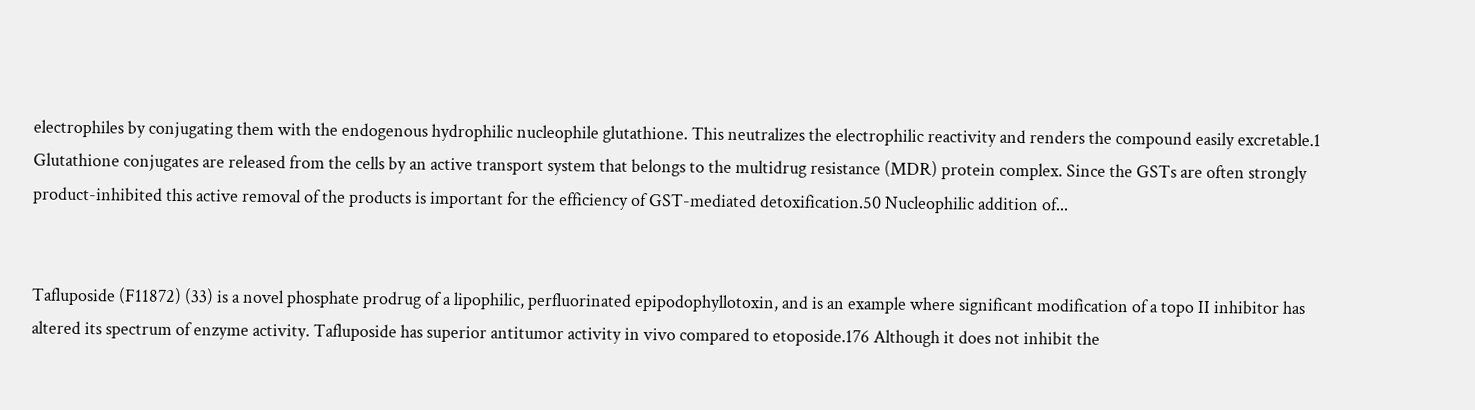electrophiles by conjugating them with the endogenous hydrophilic nucleophile glutathione. This neutralizes the electrophilic reactivity and renders the compound easily excretable.1 Glutathione conjugates are released from the cells by an active transport system that belongs to the multidrug resistance (MDR) protein complex. Since the GSTs are often strongly product-inhibited this active removal of the products is important for the efficiency of GST-mediated detoxification.50 Nucleophilic addition of...


Tafluposide (F11872) (33) is a novel phosphate prodrug of a lipophilic, perfluorinated epipodophyllotoxin, and is an example where significant modification of a topo II inhibitor has altered its spectrum of enzyme activity. Tafluposide has superior antitumor activity in vivo compared to etoposide.176 Although it does not inhibit the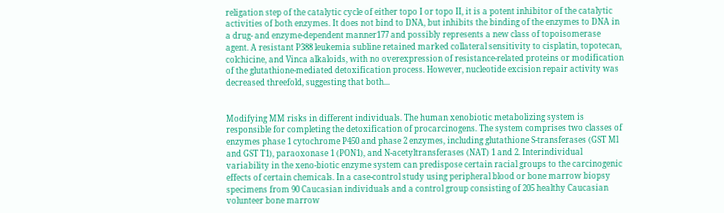religation step of the catalytic cycle of either topo I or topo II, it is a potent inhibitor of the catalytic activities of both enzymes. It does not bind to DNA, but inhibits the binding of the enzymes to DNA in a drug- and enzyme-dependent manner177 and possibly represents a new class of topoisomerase agent. A resistant P388 leukemia subline retained marked collateral sensitivity to cisplatin, topotecan, colchicine, and Vinca alkaloids, with no overexpression of resistance-related proteins or modification of the glutathione-mediated detoxification process. However, nucleotide excision repair activity was decreased threefold, suggesting that both...


Modifying MM risks in different individuals. The human xenobiotic metabolizing system is responsible for completing the detoxification of procarcinogens. The system comprises two classes of enzymes phase 1 cytochrome P450 and phase 2 enzymes, including glutathione S-transferases (GST Ml and GST T1), paraoxonase 1 (PON1), and N-acetyltransferases (NAT) 1 and 2. Interindividual variability in the xeno-biotic enzyme system can predispose certain racial groups to the carcinogenic effects of certain chemicals. In a case-control study using peripheral blood or bone marrow biopsy specimens from 90 Caucasian individuals and a control group consisting of 205 healthy Caucasian volunteer bone marrow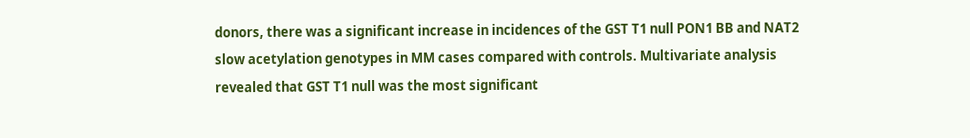donors, there was a significant increase in incidences of the GST T1 null PON1 BB and NAT2 slow acetylation genotypes in MM cases compared with controls. Multivariate analysis revealed that GST T1 null was the most significant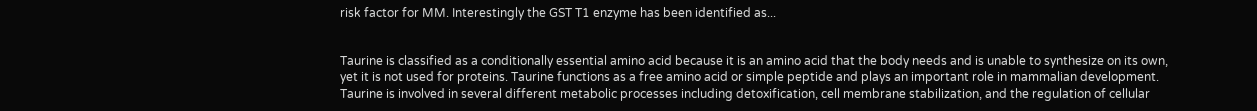risk factor for MM. Interestingly the GST T1 enzyme has been identified as...


Taurine is classified as a conditionally essential amino acid because it is an amino acid that the body needs and is unable to synthesize on its own, yet it is not used for proteins. Taurine functions as a free amino acid or simple peptide and plays an important role in mammalian development. Taurine is involved in several different metabolic processes including detoxification, cell membrane stabilization, and the regulation of cellular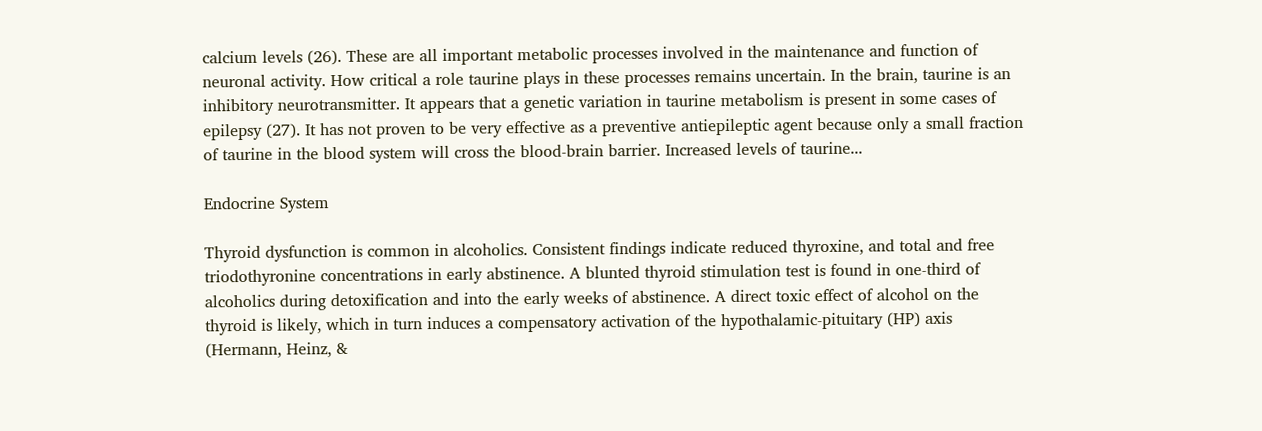calcium levels (26). These are all important metabolic processes involved in the maintenance and function of neuronal activity. How critical a role taurine plays in these processes remains uncertain. In the brain, taurine is an inhibitory neurotransmitter. It appears that a genetic variation in taurine metabolism is present in some cases of epilepsy (27). It has not proven to be very effective as a preventive antiepileptic agent because only a small fraction of taurine in the blood system will cross the blood-brain barrier. Increased levels of taurine...

Endocrine System

Thyroid dysfunction is common in alcoholics. Consistent findings indicate reduced thyroxine, and total and free triodothyronine concentrations in early abstinence. A blunted thyroid stimulation test is found in one-third of alcoholics during detoxification and into the early weeks of abstinence. A direct toxic effect of alcohol on the thyroid is likely, which in turn induces a compensatory activation of the hypothalamic-pituitary (HP) axis (Hermann, Heinz, &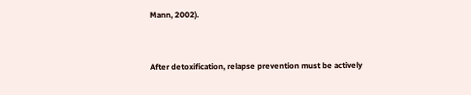Mann, 2002).


After detoxification, relapse prevention must be actively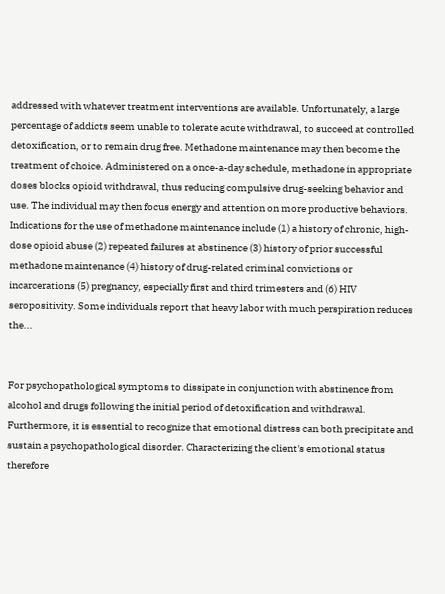addressed with whatever treatment interventions are available. Unfortunately, a large percentage of addicts seem unable to tolerate acute withdrawal, to succeed at controlled detoxification, or to remain drug free. Methadone maintenance may then become the treatment of choice. Administered on a once-a-day schedule, methadone in appropriate doses blocks opioid withdrawal, thus reducing compulsive drug-seeking behavior and use. The individual may then focus energy and attention on more productive behaviors. Indications for the use of methadone maintenance include (1) a history of chronic, high-dose opioid abuse (2) repeated failures at abstinence (3) history of prior successful methadone maintenance (4) history of drug-related criminal convictions or incarcerations (5) pregnancy, especially first and third trimesters and (6) HIV seropositivity. Some individuals report that heavy labor with much perspiration reduces the...


For psychopathological symptoms to dissipate in conjunction with abstinence from alcohol and drugs following the initial period of detoxification and withdrawal. Furthermore, it is essential to recognize that emotional distress can both precipitate and sustain a psychopathological disorder. Characterizing the client's emotional status therefore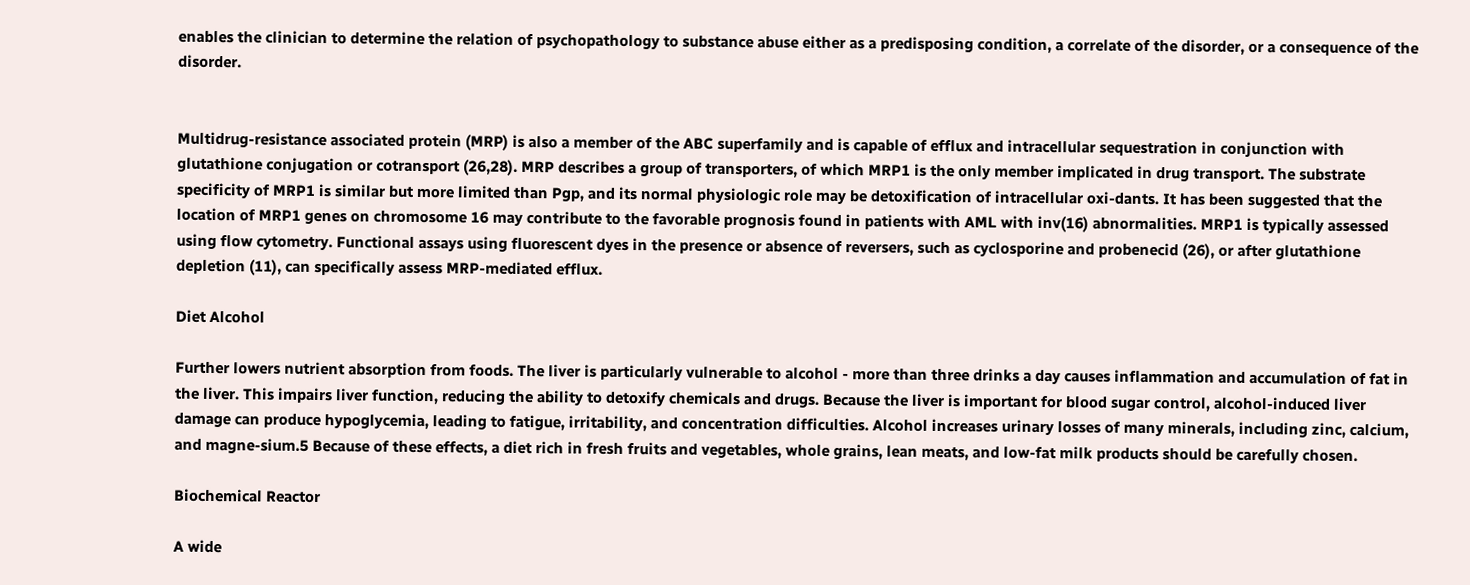enables the clinician to determine the relation of psychopathology to substance abuse either as a predisposing condition, a correlate of the disorder, or a consequence of the disorder.


Multidrug-resistance associated protein (MRP) is also a member of the ABC superfamily and is capable of efflux and intracellular sequestration in conjunction with glutathione conjugation or cotransport (26,28). MRP describes a group of transporters, of which MRP1 is the only member implicated in drug transport. The substrate specificity of MRP1 is similar but more limited than Pgp, and its normal physiologic role may be detoxification of intracellular oxi-dants. It has been suggested that the location of MRP1 genes on chromosome 16 may contribute to the favorable prognosis found in patients with AML with inv(16) abnormalities. MRP1 is typically assessed using flow cytometry. Functional assays using fluorescent dyes in the presence or absence of reversers, such as cyclosporine and probenecid (26), or after glutathione depletion (11), can specifically assess MRP-mediated efflux.

Diet Alcohol

Further lowers nutrient absorption from foods. The liver is particularly vulnerable to alcohol - more than three drinks a day causes inflammation and accumulation of fat in the liver. This impairs liver function, reducing the ability to detoxify chemicals and drugs. Because the liver is important for blood sugar control, alcohol-induced liver damage can produce hypoglycemia, leading to fatigue, irritability, and concentration difficulties. Alcohol increases urinary losses of many minerals, including zinc, calcium, and magne-sium.5 Because of these effects, a diet rich in fresh fruits and vegetables, whole grains, lean meats, and low-fat milk products should be carefully chosen.

Biochemical Reactor

A wide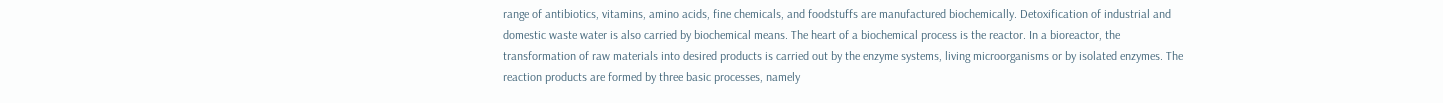range of antibiotics, vitamins, amino acids, fine chemicals, and foodstuffs are manufactured biochemically. Detoxification of industrial and domestic waste water is also carried by biochemical means. The heart of a biochemical process is the reactor. In a bioreactor, the transformation of raw materials into desired products is carried out by the enzyme systems, living microorganisms or by isolated enzymes. The reaction products are formed by three basic processes, namely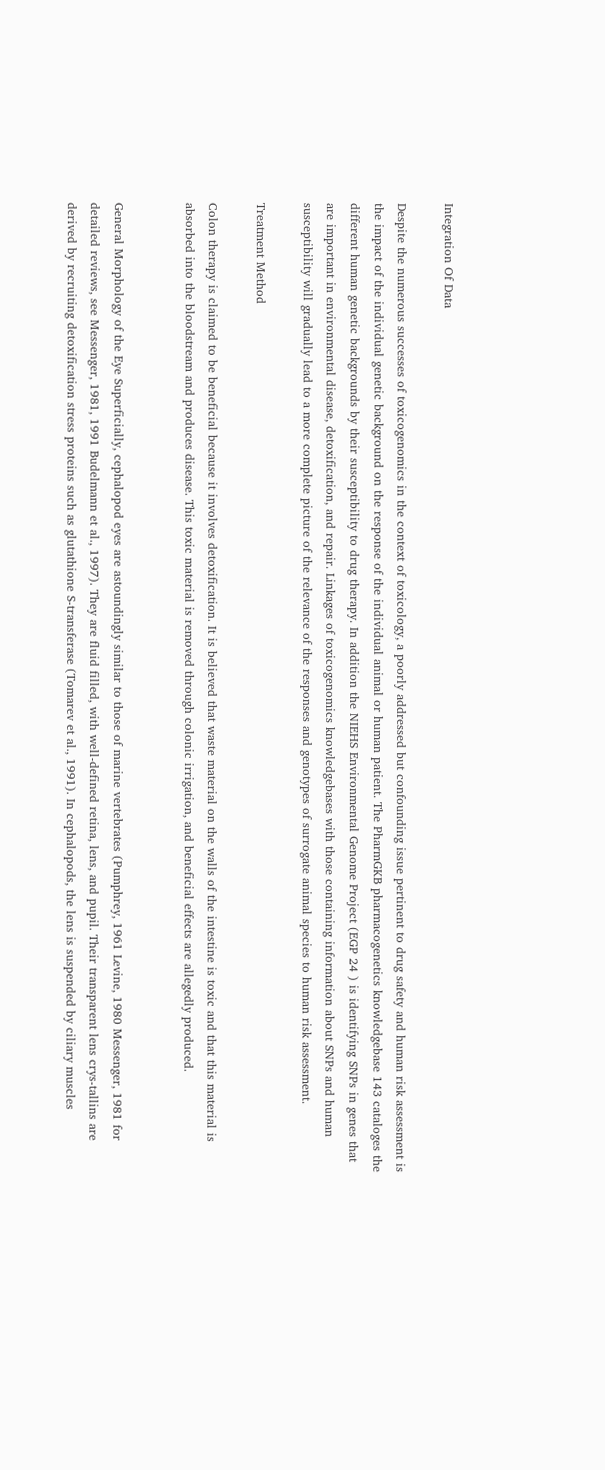Integration Of Data

Despite the numerous successes of toxicogenomics in the context of toxicology, a poorly addressed but confounding issue pertinent to drug safety and human risk assessment is the impact of the individual genetic background on the response of the individual animal or human patient. The PharmGKB pharmacogenetics knowledgebase 143 cataloges the different human genetic backgrounds by their susceptibility to drug therapy. In addition the NIEHS Environmental Genome Project (EGP 24 ) is identifying SNPs in genes that are important in environmental disease, detoxification, and repair. Linkages of toxicogenomics knowledgebases with those containing information about SNPs and human susceptibility will gradually lead to a more complete picture of the relevance of the responses and genotypes of surrogate animal species to human risk assessment.

Treatment Method

Colon therapy is claimed to be beneficial because it involves detoxification. It is believed that waste material on the walls of the intestine is toxic and that this material is absorbed into the bloodstream and produces disease. This toxic material is removed through colonic irrigation, and beneficial effects are allegedly produced.


General Morphology of the Eye Superficially, cephalopod eyes are astoundingly similar to those of marine vertebrates (Pumphrey, 1961 Levine, 1980 Messenger, 1981 for detailed reviews, see Messenger, 1981, 1991 Budelmann et al., 1997). They are fluid filled, with well-defined retina, lens, and pupil. Their transparent lens crys-tallins are derived by recruiting detoxification stress proteins such as glutathione S-transferase (Tomarev et al., 1991). In cephalopods, the lens is suspended by ciliary muscles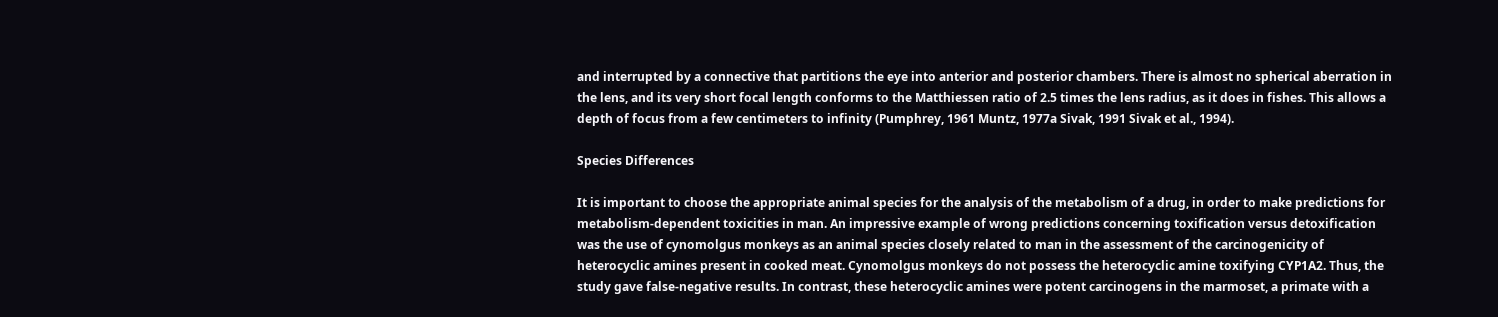and interrupted by a connective that partitions the eye into anterior and posterior chambers. There is almost no spherical aberration in the lens, and its very short focal length conforms to the Matthiessen ratio of 2.5 times the lens radius, as it does in fishes. This allows a depth of focus from a few centimeters to infinity (Pumphrey, 1961 Muntz, 1977a Sivak, 1991 Sivak et al., 1994).

Species Differences

It is important to choose the appropriate animal species for the analysis of the metabolism of a drug, in order to make predictions for metabolism-dependent toxicities in man. An impressive example of wrong predictions concerning toxification versus detoxification was the use of cynomolgus monkeys as an animal species closely related to man in the assessment of the carcinogenicity of heterocyclic amines present in cooked meat. Cynomolgus monkeys do not possess the heterocyclic amine toxifying CYP1A2. Thus, the study gave false-negative results. In contrast, these heterocyclic amines were potent carcinogens in the marmoset, a primate with a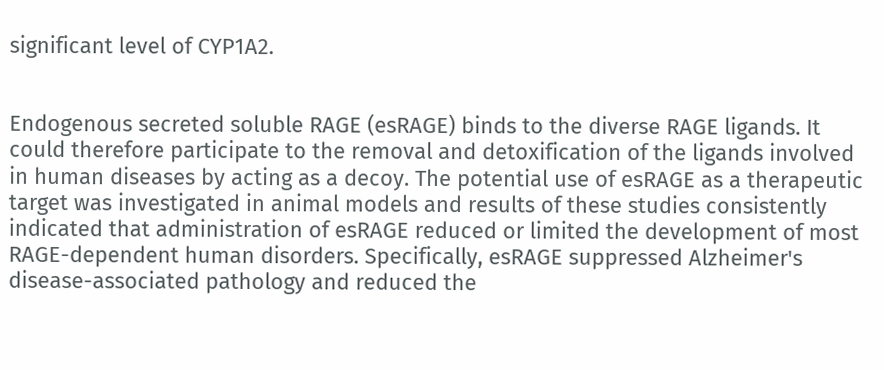significant level of CYP1A2.


Endogenous secreted soluble RAGE (esRAGE) binds to the diverse RAGE ligands. It could therefore participate to the removal and detoxification of the ligands involved in human diseases by acting as a decoy. The potential use of esRAGE as a therapeutic target was investigated in animal models and results of these studies consistently indicated that administration of esRAGE reduced or limited the development of most RAGE-dependent human disorders. Specifically, esRAGE suppressed Alzheimer's disease-associated pathology and reduced the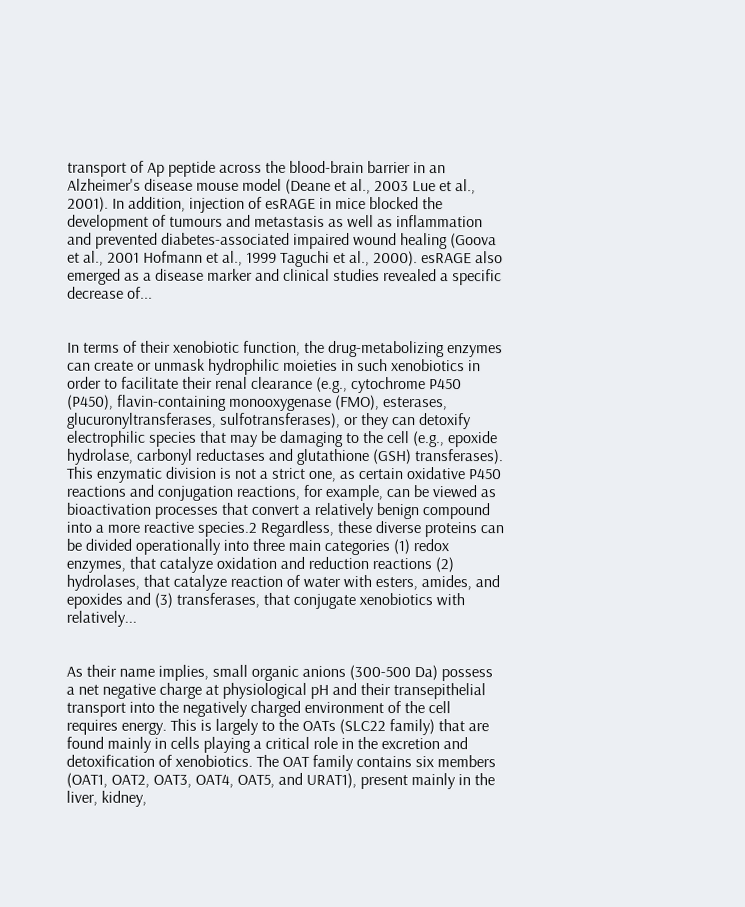transport of Ap peptide across the blood-brain barrier in an Alzheimer's disease mouse model (Deane et al., 2003 Lue et al., 2001). In addition, injection of esRAGE in mice blocked the development of tumours and metastasis as well as inflammation and prevented diabetes-associated impaired wound healing (Goova et al., 2001 Hofmann et al., 1999 Taguchi et al., 2000). esRAGE also emerged as a disease marker and clinical studies revealed a specific decrease of...


In terms of their xenobiotic function, the drug-metabolizing enzymes can create or unmask hydrophilic moieties in such xenobiotics in order to facilitate their renal clearance (e.g., cytochrome P450 (P450), flavin-containing monooxygenase (FMO), esterases, glucuronyltransferases, sulfotransferases), or they can detoxify electrophilic species that may be damaging to the cell (e.g., epoxide hydrolase, carbonyl reductases and glutathione (GSH) transferases). This enzymatic division is not a strict one, as certain oxidative P450 reactions and conjugation reactions, for example, can be viewed as bioactivation processes that convert a relatively benign compound into a more reactive species.2 Regardless, these diverse proteins can be divided operationally into three main categories (1) redox enzymes, that catalyze oxidation and reduction reactions (2) hydrolases, that catalyze reaction of water with esters, amides, and epoxides and (3) transferases, that conjugate xenobiotics with relatively...


As their name implies, small organic anions (300-500 Da) possess a net negative charge at physiological pH and their transepithelial transport into the negatively charged environment of the cell requires energy. This is largely to the OATs (SLC22 family) that are found mainly in cells playing a critical role in the excretion and detoxification of xenobiotics. The OAT family contains six members (OAT1, OAT2, OAT3, OAT4, OAT5, and URAT1), present mainly in the liver, kidney,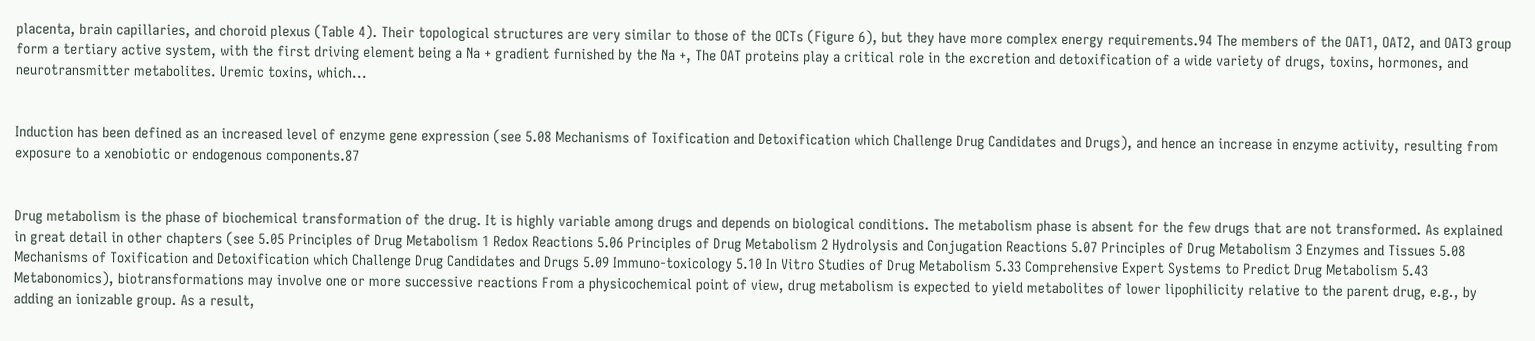placenta, brain capillaries, and choroid plexus (Table 4). Their topological structures are very similar to those of the OCTs (Figure 6), but they have more complex energy requirements.94 The members of the OAT1, OAT2, and OAT3 group form a tertiary active system, with the first driving element being a Na + gradient furnished by the Na +, The OAT proteins play a critical role in the excretion and detoxification of a wide variety of drugs, toxins, hormones, and neurotransmitter metabolites. Uremic toxins, which...


Induction has been defined as an increased level of enzyme gene expression (see 5.08 Mechanisms of Toxification and Detoxification which Challenge Drug Candidates and Drugs), and hence an increase in enzyme activity, resulting from exposure to a xenobiotic or endogenous components.87


Drug metabolism is the phase of biochemical transformation of the drug. It is highly variable among drugs and depends on biological conditions. The metabolism phase is absent for the few drugs that are not transformed. As explained in great detail in other chapters (see 5.05 Principles of Drug Metabolism 1 Redox Reactions 5.06 Principles of Drug Metabolism 2 Hydrolysis and Conjugation Reactions 5.07 Principles of Drug Metabolism 3 Enzymes and Tissues 5.08 Mechanisms of Toxification and Detoxification which Challenge Drug Candidates and Drugs 5.09 Immuno-toxicology 5.10 In Vitro Studies of Drug Metabolism 5.33 Comprehensive Expert Systems to Predict Drug Metabolism 5.43 Metabonomics), biotransformations may involve one or more successive reactions From a physicochemical point of view, drug metabolism is expected to yield metabolites of lower lipophilicity relative to the parent drug, e.g., by adding an ionizable group. As a result,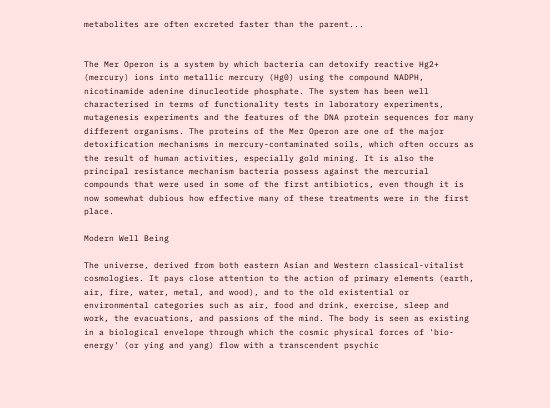metabolites are often excreted faster than the parent...


The Mer Operon is a system by which bacteria can detoxify reactive Hg2+ (mercury) ions into metallic mercury (Hg0) using the compound NADPH, nicotinamide adenine dinucleotide phosphate. The system has been well characterised in terms of functionality tests in laboratory experiments, mutagenesis experiments and the features of the DNA protein sequences for many different organisms. The proteins of the Mer Operon are one of the major detoxification mechanisms in mercury-contaminated soils, which often occurs as the result of human activities, especially gold mining. It is also the principal resistance mechanism bacteria possess against the mercurial compounds that were used in some of the first antibiotics, even though it is now somewhat dubious how effective many of these treatments were in the first place.

Modern Well Being

The universe, derived from both eastern Asian and Western classical-vitalist cosmologies. It pays close attention to the action of primary elements (earth, air, fire, water, metal, and wood), and to the old existential or environmental categories such as air, food and drink, exercise, sleep and work, the evacuations, and passions of the mind. The body is seen as existing in a biological envelope through which the cosmic physical forces of 'bio-energy' (or ying and yang) flow with a transcendent psychic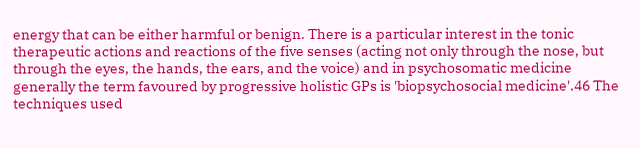energy that can be either harmful or benign. There is a particular interest in the tonic therapeutic actions and reactions of the five senses (acting not only through the nose, but through the eyes, the hands, the ears, and the voice) and in psychosomatic medicine generally the term favoured by progressive holistic GPs is 'biopsychosocial medicine'.46 The techniques used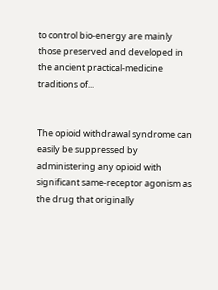to control bio-energy are mainly those preserved and developed in the ancient practical-medicine traditions of...


The opioid withdrawal syndrome can easily be suppressed by administering any opioid with significant same-receptor agonism as the drug that originally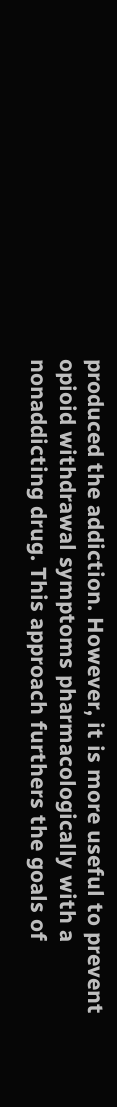produced the addiction. However, it is more useful to prevent opioid withdrawal symptoms pharmacologically with a nonaddicting drug. This approach furthers the goals of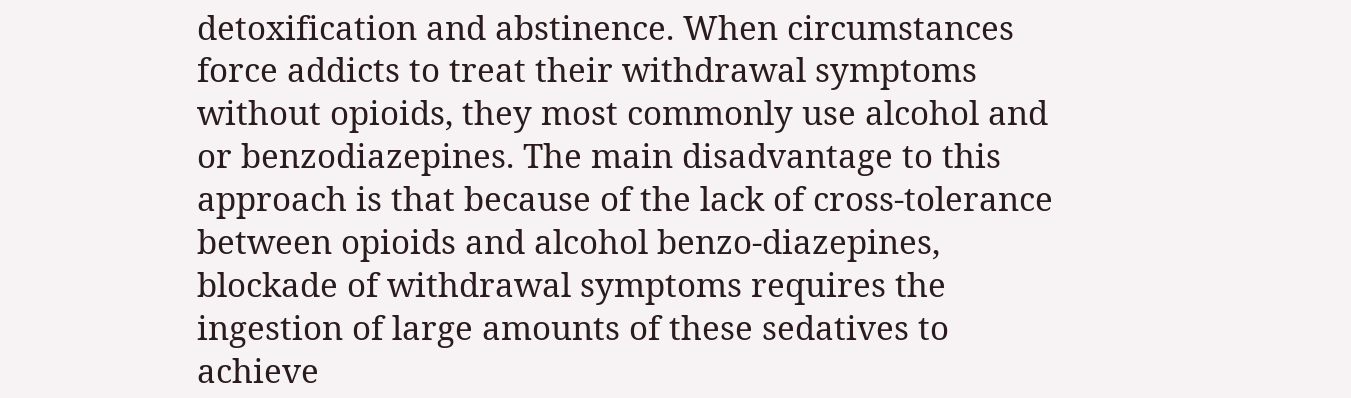detoxification and abstinence. When circumstances force addicts to treat their withdrawal symptoms without opioids, they most commonly use alcohol and or benzodiazepines. The main disadvantage to this approach is that because of the lack of cross-tolerance between opioids and alcohol benzo-diazepines, blockade of withdrawal symptoms requires the ingestion of large amounts of these sedatives to achieve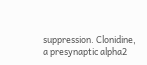suppression. Clonidine, a presynaptic alpha2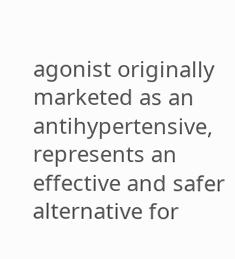agonist originally marketed as an antihypertensive, represents an effective and safer alternative for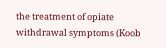the treatment of opiate withdrawal symptoms (Koob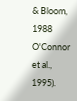& Bloom, 1988 O'Connor et al., 1995).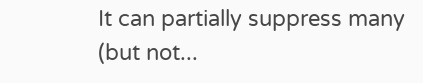It can partially suppress many (but not...